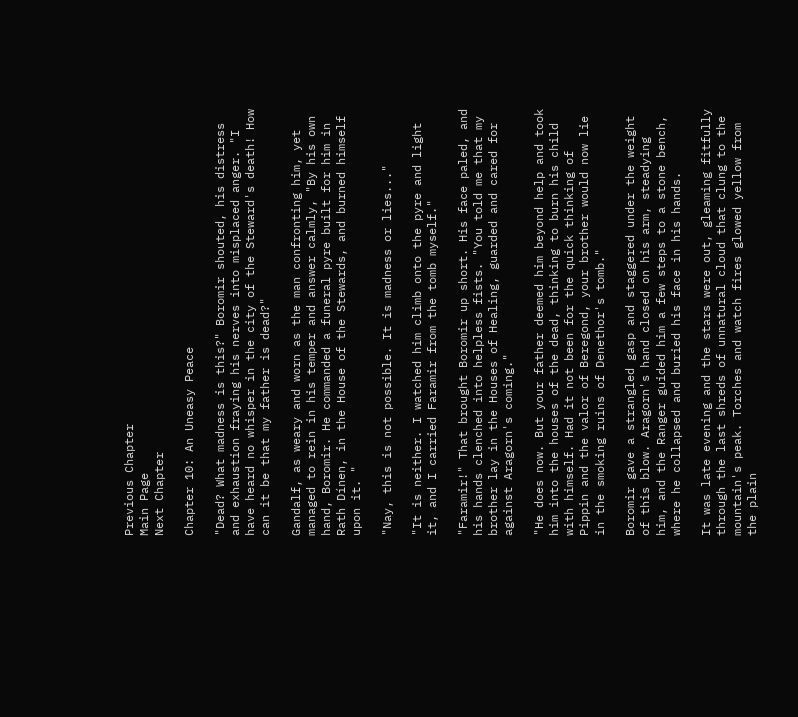Previous Chapter
Main Page
Next Chapter

Chapter 10: An Uneasy Peace

"Dead? What madness is this?" Boromir shouted, his distress and exhaustion fraying his nerves into misplaced anger. "I have heard no whisper in the city of the Steward's death! How can it be that my father is dead?"

Gandalf, as weary and worn as the man confronting him, yet managed to rein in his temper and answer calmly, "By his own hand, Boromir. He commanded a funeral pyre built for him in Rath Dínen, in the House of the Stewards, and burned himself upon it. "

"Nay, this is not possible. It is madness or lies..."

"It is neither. I watched him climb onto the pyre and light it, and I carried Faramir from the tomb myself."

"Faramir!" That brought Boromir up short. His face paled, and his hands clenched into helpless fists. "You told me that my brother lay in the Houses of Healing, guarded and cared for against Aragorn's coming."

"He does now. But your father deemed him beyond help and took him into the houses of the dead, thinking to burn his child with himself. Had it not been for the quick thinking of Pippin and the valor of Beregond, your brother would now lie in the smoking ruins of Denethor's tomb."

Boromir gave a strangled gasp and staggered under the weight of this blow. Aragorn's hand closed on his arm, steadying him, and the Ranger guided him a few steps to a stone bench, where he collapsed and buried his face in his hands.

It was late evening and the stars were out, gleaming fitfully through the last shreds of unnatural cloud that clung to the mountain's peak. Torches and watch fires glowed yellow from the plain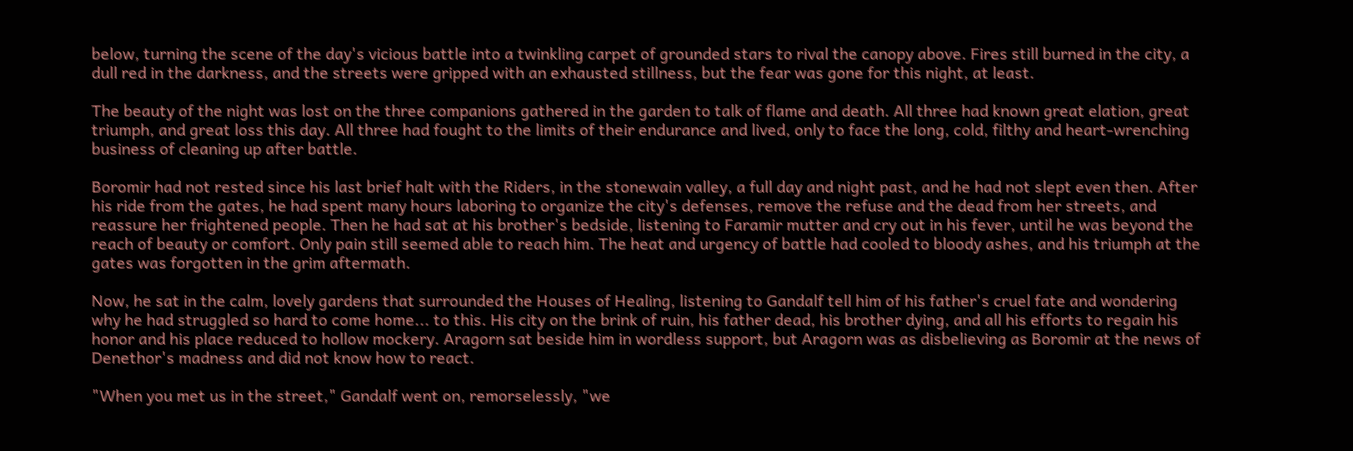below, turning the scene of the day's vicious battle into a twinkling carpet of grounded stars to rival the canopy above. Fires still burned in the city, a dull red in the darkness, and the streets were gripped with an exhausted stillness, but the fear was gone for this night, at least.

The beauty of the night was lost on the three companions gathered in the garden to talk of flame and death. All three had known great elation, great triumph, and great loss this day. All three had fought to the limits of their endurance and lived, only to face the long, cold, filthy and heart-wrenching business of cleaning up after battle.

Boromir had not rested since his last brief halt with the Riders, in the stonewain valley, a full day and night past, and he had not slept even then. After his ride from the gates, he had spent many hours laboring to organize the city's defenses, remove the refuse and the dead from her streets, and reassure her frightened people. Then he had sat at his brother's bedside, listening to Faramir mutter and cry out in his fever, until he was beyond the reach of beauty or comfort. Only pain still seemed able to reach him. The heat and urgency of battle had cooled to bloody ashes, and his triumph at the gates was forgotten in the grim aftermath.

Now, he sat in the calm, lovely gardens that surrounded the Houses of Healing, listening to Gandalf tell him of his father's cruel fate and wondering why he had struggled so hard to come home... to this. His city on the brink of ruin, his father dead, his brother dying, and all his efforts to regain his honor and his place reduced to hollow mockery. Aragorn sat beside him in wordless support, but Aragorn was as disbelieving as Boromir at the news of Denethor's madness and did not know how to react.

"When you met us in the street," Gandalf went on, remorselessly, "we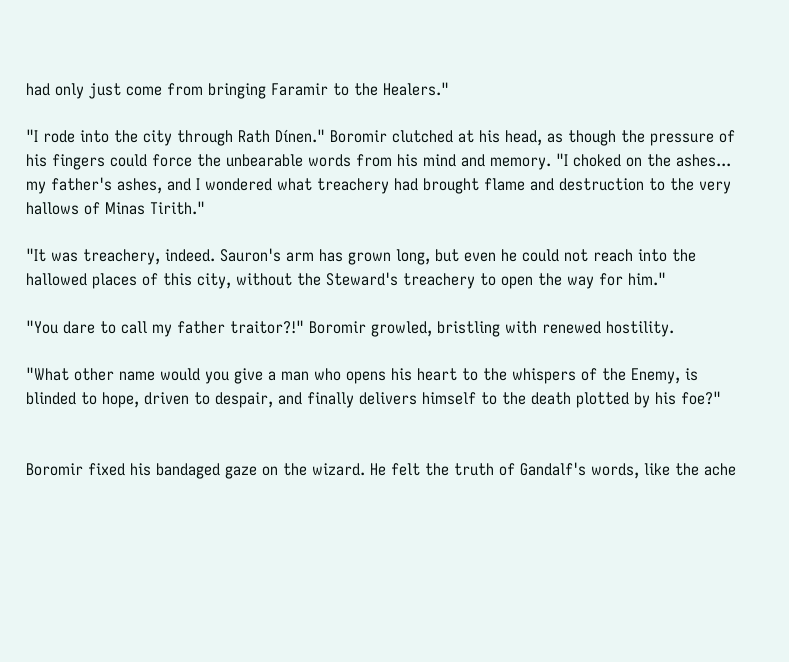had only just come from bringing Faramir to the Healers."

"I rode into the city through Rath Dínen." Boromir clutched at his head, as though the pressure of his fingers could force the unbearable words from his mind and memory. "I choked on the ashes... my father's ashes, and I wondered what treachery had brought flame and destruction to the very hallows of Minas Tirith."

"It was treachery, indeed. Sauron's arm has grown long, but even he could not reach into the hallowed places of this city, without the Steward's treachery to open the way for him."

"You dare to call my father traitor?!" Boromir growled, bristling with renewed hostility.

"What other name would you give a man who opens his heart to the whispers of the Enemy, is blinded to hope, driven to despair, and finally delivers himself to the death plotted by his foe?"


Boromir fixed his bandaged gaze on the wizard. He felt the truth of Gandalf's words, like the ache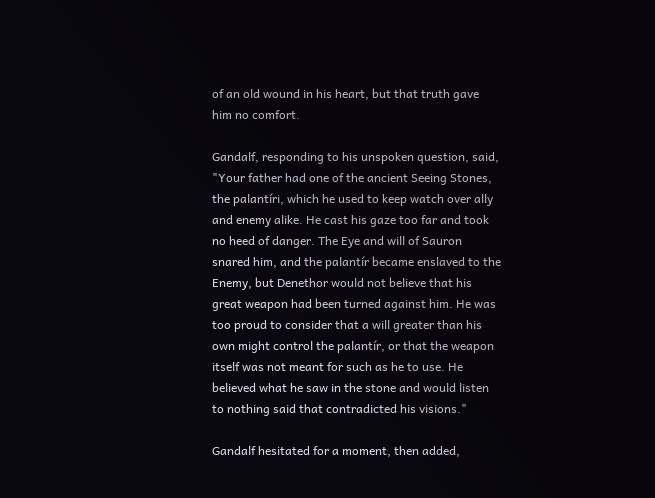of an old wound in his heart, but that truth gave him no comfort.

Gandalf, responding to his unspoken question, said, "Your father had one of the ancient Seeing Stones, the palantíri, which he used to keep watch over ally and enemy alike. He cast his gaze too far and took no heed of danger. The Eye and will of Sauron snared him, and the palantír became enslaved to the Enemy, but Denethor would not believe that his great weapon had been turned against him. He was too proud to consider that a will greater than his own might control the palantír, or that the weapon itself was not meant for such as he to use. He believed what he saw in the stone and would listen to nothing said that contradicted his visions."

Gandalf hesitated for a moment, then added,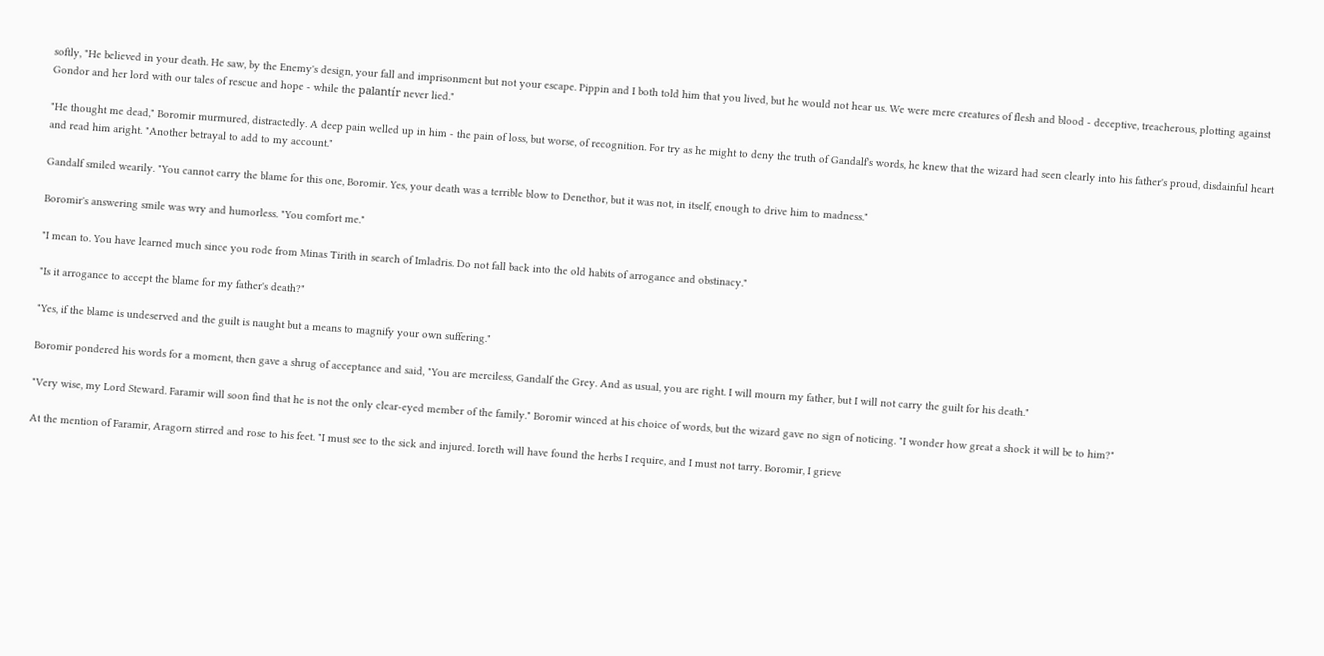softly, "He believed in your death. He saw, by the Enemy's design, your fall and imprisonment but not your escape. Pippin and I both told him that you lived, but he would not hear us. We were mere creatures of flesh and blood - deceptive, treacherous, plotting against Gondor and her lord with our tales of rescue and hope - while the palantír never lied."

"He thought me dead," Boromir murmured, distractedly. A deep pain welled up in him - the pain of loss, but worse, of recognition. For try as he might to deny the truth of Gandalf's words, he knew that the wizard had seen clearly into his father's proud, disdainful heart and read him aright. "Another betrayal to add to my account."

Gandalf smiled wearily. "You cannot carry the blame for this one, Boromir. Yes, your death was a terrible blow to Denethor, but it was not, in itself, enough to drive him to madness."

Boromir's answering smile was wry and humorless. "You comfort me."

"I mean to. You have learned much since you rode from Minas Tirith in search of Imladris. Do not fall back into the old habits of arrogance and obstinacy."

"Is it arrogance to accept the blame for my father's death?"

"Yes, if the blame is undeserved and the guilt is naught but a means to magnify your own suffering."

Boromir pondered his words for a moment, then gave a shrug of acceptance and said, "You are merciless, Gandalf the Grey. And as usual, you are right. I will mourn my father, but I will not carry the guilt for his death."

"Very wise, my Lord Steward. Faramir will soon find that he is not the only clear-eyed member of the family." Boromir winced at his choice of words, but the wizard gave no sign of noticing. "I wonder how great a shock it will be to him?"

At the mention of Faramir, Aragorn stirred and rose to his feet. "I must see to the sick and injured. Ioreth will have found the herbs I require, and I must not tarry. Boromir, I grieve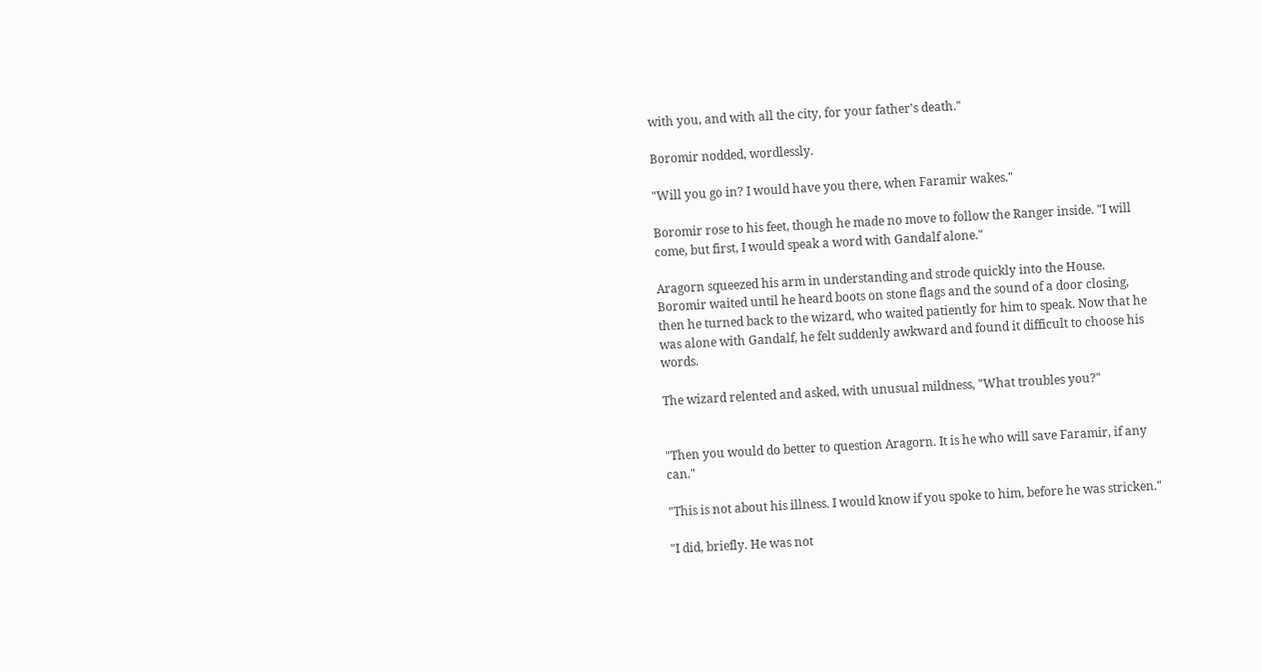with you, and with all the city, for your father's death."

Boromir nodded, wordlessly.

"Will you go in? I would have you there, when Faramir wakes."

Boromir rose to his feet, though he made no move to follow the Ranger inside. "I will come, but first, I would speak a word with Gandalf alone."

Aragorn squeezed his arm in understanding and strode quickly into the House. Boromir waited until he heard boots on stone flags and the sound of a door closing, then he turned back to the wizard, who waited patiently for him to speak. Now that he was alone with Gandalf, he felt suddenly awkward and found it difficult to choose his words.

The wizard relented and asked, with unusual mildness, "What troubles you?"


"Then you would do better to question Aragorn. It is he who will save Faramir, if any can."

"This is not about his illness. I would know if you spoke to him, before he was stricken."

"I did, briefly. He was not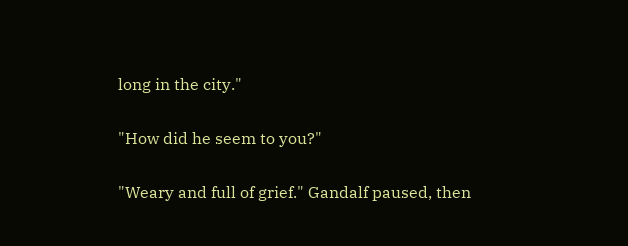long in the city."

"How did he seem to you?"

"Weary and full of grief." Gandalf paused, then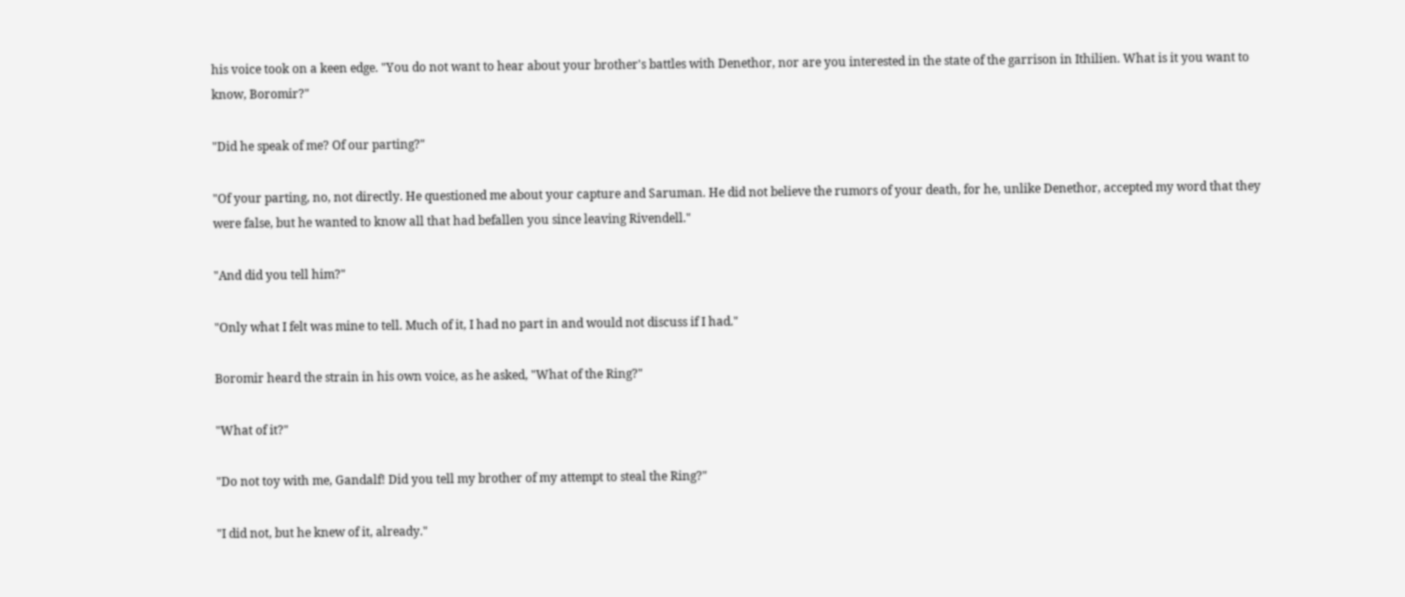his voice took on a keen edge. "You do not want to hear about your brother's battles with Denethor, nor are you interested in the state of the garrison in Ithilien. What is it you want to know, Boromir?"

"Did he speak of me? Of our parting?"

"Of your parting, no, not directly. He questioned me about your capture and Saruman. He did not believe the rumors of your death, for he, unlike Denethor, accepted my word that they were false, but he wanted to know all that had befallen you since leaving Rivendell."

"And did you tell him?"

"Only what I felt was mine to tell. Much of it, I had no part in and would not discuss if I had."

Boromir heard the strain in his own voice, as he asked, "What of the Ring?"

"What of it?"

"Do not toy with me, Gandalf! Did you tell my brother of my attempt to steal the Ring?"

"I did not, but he knew of it, already."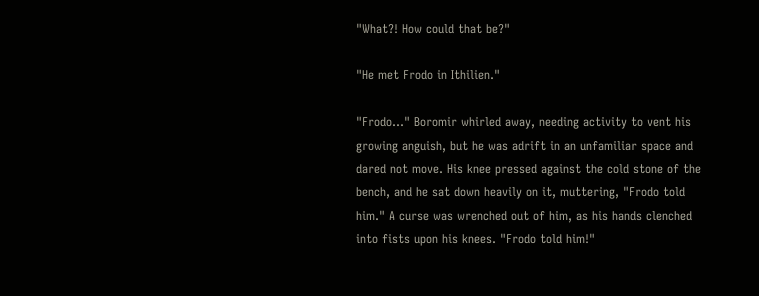"What?! How could that be?"

"He met Frodo in Ithilien."

"Frodo..." Boromir whirled away, needing activity to vent his growing anguish, but he was adrift in an unfamiliar space and dared not move. His knee pressed against the cold stone of the bench, and he sat down heavily on it, muttering, "Frodo told him." A curse was wrenched out of him, as his hands clenched into fists upon his knees. "Frodo told him!"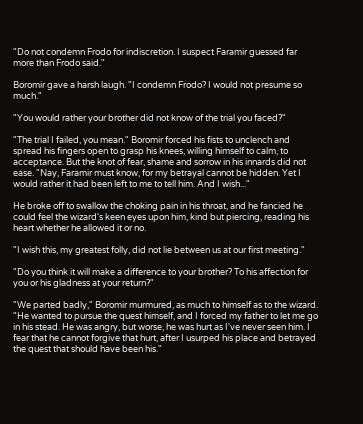"Do not condemn Frodo for indiscretion. I suspect Faramir guessed far more than Frodo said."

Boromir gave a harsh laugh. "I condemn Frodo? I would not presume so much."

"You would rather your brother did not know of the trial you faced?"

"The trial I failed, you mean." Boromir forced his fists to unclench and spread his fingers open to grasp his knees, willing himself to calm, to acceptance. But the knot of fear, shame and sorrow in his innards did not ease. "Nay, Faramir must know, for my betrayal cannot be hidden. Yet I would rather it had been left to me to tell him. And I wish..."

He broke off to swallow the choking pain in his throat, and he fancied he could feel the wizard's keen eyes upon him, kind but piercing, reading his heart whether he allowed it or no.

"I wish this, my greatest folly, did not lie between us at our first meeting."

"Do you think it will make a difference to your brother? To his affection for you or his gladness at your return?"

"We parted badly," Boromir murmured, as much to himself as to the wizard. "He wanted to pursue the quest himself, and I forced my father to let me go in his stead. He was angry, but worse, he was hurt as I've never seen him. I fear that he cannot forgive that hurt, after I usurped his place and betrayed the quest that should have been his."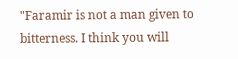"Faramir is not a man given to bitterness. I think you will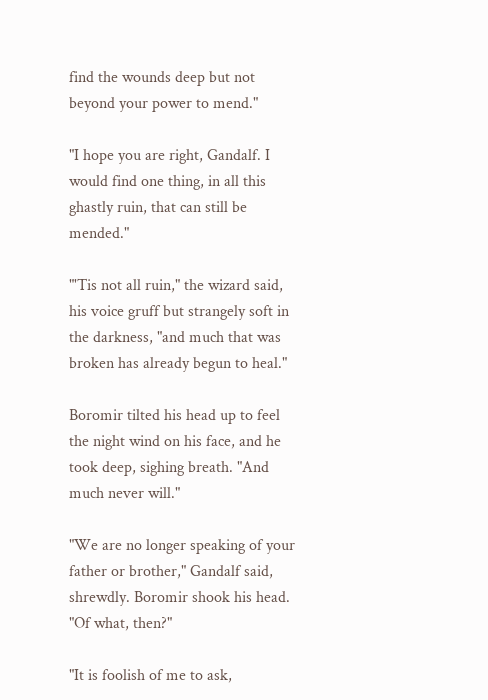find the wounds deep but not beyond your power to mend."

"I hope you are right, Gandalf. I would find one thing, in all this ghastly ruin, that can still be mended."

"'Tis not all ruin," the wizard said, his voice gruff but strangely soft in the darkness, "and much that was broken has already begun to heal."

Boromir tilted his head up to feel the night wind on his face, and he took deep, sighing breath. "And much never will."

"We are no longer speaking of your father or brother," Gandalf said, shrewdly. Boromir shook his head. "Of what, then?"

"It is foolish of me to ask,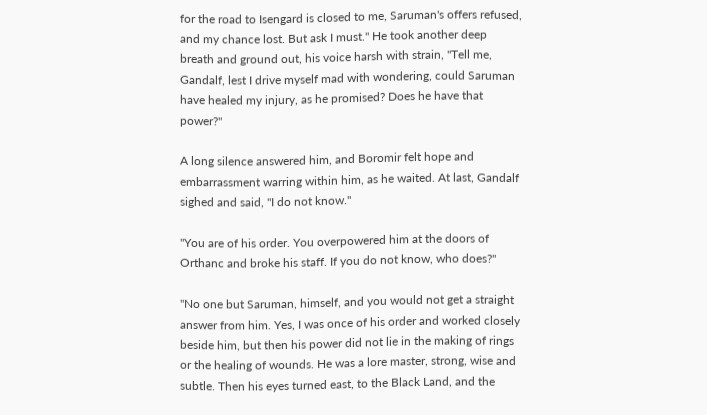for the road to Isengard is closed to me, Saruman's offers refused, and my chance lost. But ask I must." He took another deep breath and ground out, his voice harsh with strain, "Tell me, Gandalf, lest I drive myself mad with wondering, could Saruman have healed my injury, as he promised? Does he have that power?"

A long silence answered him, and Boromir felt hope and embarrassment warring within him, as he waited. At last, Gandalf sighed and said, "I do not know."

"You are of his order. You overpowered him at the doors of Orthanc and broke his staff. If you do not know, who does?"

"No one but Saruman, himself, and you would not get a straight answer from him. Yes, I was once of his order and worked closely beside him, but then his power did not lie in the making of rings or the healing of wounds. He was a lore master, strong, wise and subtle. Then his eyes turned east, to the Black Land, and the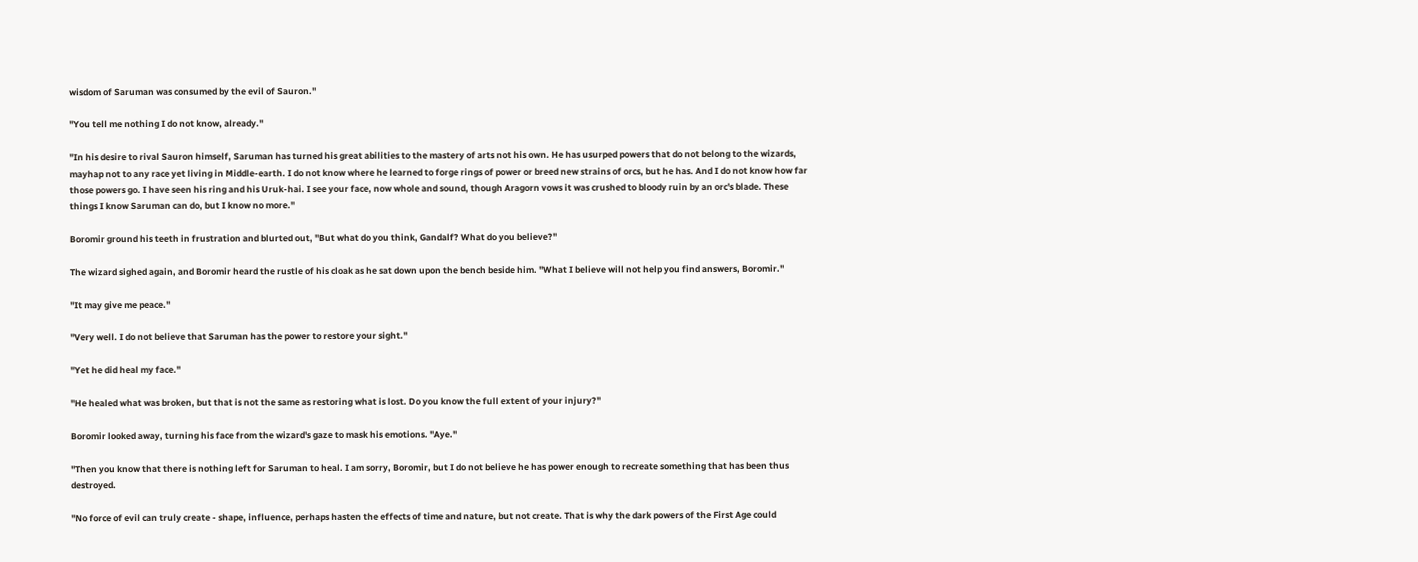wisdom of Saruman was consumed by the evil of Sauron."

"You tell me nothing I do not know, already."

"In his desire to rival Sauron himself, Saruman has turned his great abilities to the mastery of arts not his own. He has usurped powers that do not belong to the wizards, mayhap not to any race yet living in Middle-earth. I do not know where he learned to forge rings of power or breed new strains of orcs, but he has. And I do not know how far those powers go. I have seen his ring and his Uruk-hai. I see your face, now whole and sound, though Aragorn vows it was crushed to bloody ruin by an orc's blade. These things I know Saruman can do, but I know no more."

Boromir ground his teeth in frustration and blurted out, "But what do you think, Gandalf? What do you believe?"

The wizard sighed again, and Boromir heard the rustle of his cloak as he sat down upon the bench beside him. "What I believe will not help you find answers, Boromir."

"It may give me peace."

"Very well. I do not believe that Saruman has the power to restore your sight."

"Yet he did heal my face."

"He healed what was broken, but that is not the same as restoring what is lost. Do you know the full extent of your injury?"

Boromir looked away, turning his face from the wizard's gaze to mask his emotions. "Aye."

"Then you know that there is nothing left for Saruman to heal. I am sorry, Boromir, but I do not believe he has power enough to recreate something that has been thus destroyed.

"No force of evil can truly create - shape, influence, perhaps hasten the effects of time and nature, but not create. That is why the dark powers of the First Age could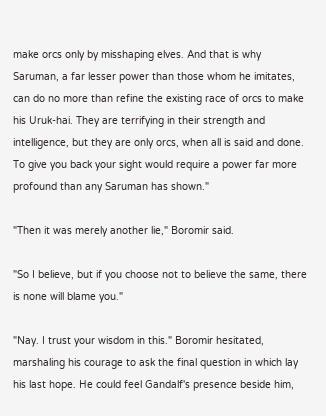make orcs only by misshaping elves. And that is why Saruman, a far lesser power than those whom he imitates, can do no more than refine the existing race of orcs to make his Uruk-hai. They are terrifying in their strength and intelligence, but they are only orcs, when all is said and done. To give you back your sight would require a power far more profound than any Saruman has shown."

"Then it was merely another lie," Boromir said.

"So I believe, but if you choose not to believe the same, there is none will blame you."

"Nay. I trust your wisdom in this." Boromir hesitated, marshaling his courage to ask the final question in which lay his last hope. He could feel Gandalf's presence beside him,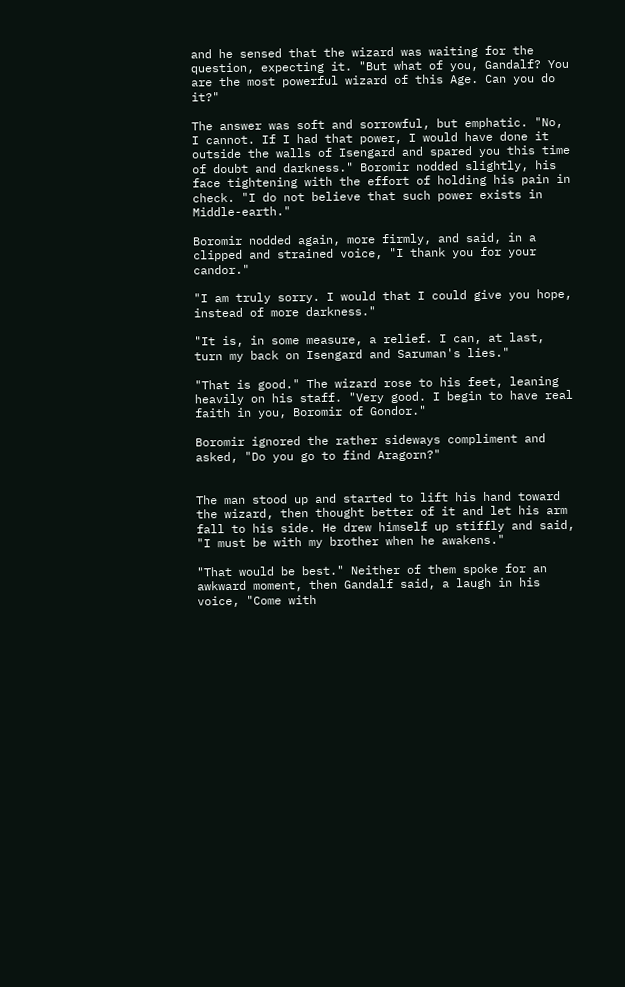and he sensed that the wizard was waiting for the question, expecting it. "But what of you, Gandalf? You are the most powerful wizard of this Age. Can you do it?"

The answer was soft and sorrowful, but emphatic. "No, I cannot. If I had that power, I would have done it outside the walls of Isengard and spared you this time of doubt and darkness." Boromir nodded slightly, his face tightening with the effort of holding his pain in check. "I do not believe that such power exists in Middle-earth."

Boromir nodded again, more firmly, and said, in a clipped and strained voice, "I thank you for your candor."

"I am truly sorry. I would that I could give you hope, instead of more darkness."

"It is, in some measure, a relief. I can, at last, turn my back on Isengard and Saruman's lies."

"That is good." The wizard rose to his feet, leaning heavily on his staff. "Very good. I begin to have real faith in you, Boromir of Gondor."

Boromir ignored the rather sideways compliment and asked, "Do you go to find Aragorn?"


The man stood up and started to lift his hand toward the wizard, then thought better of it and let his arm fall to his side. He drew himself up stiffly and said, "I must be with my brother when he awakens."

"That would be best." Neither of them spoke for an awkward moment, then Gandalf said, a laugh in his voice, "Come with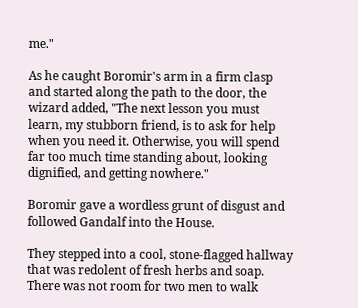me."

As he caught Boromir's arm in a firm clasp and started along the path to the door, the wizard added, "The next lesson you must learn, my stubborn friend, is to ask for help when you need it. Otherwise, you will spend far too much time standing about, looking dignified, and getting nowhere."

Boromir gave a wordless grunt of disgust and followed Gandalf into the House.

They stepped into a cool, stone-flagged hallway that was redolent of fresh herbs and soap. There was not room for two men to walk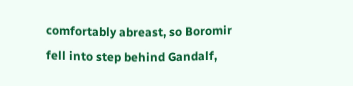comfortably abreast, so Boromir fell into step behind Gandalf,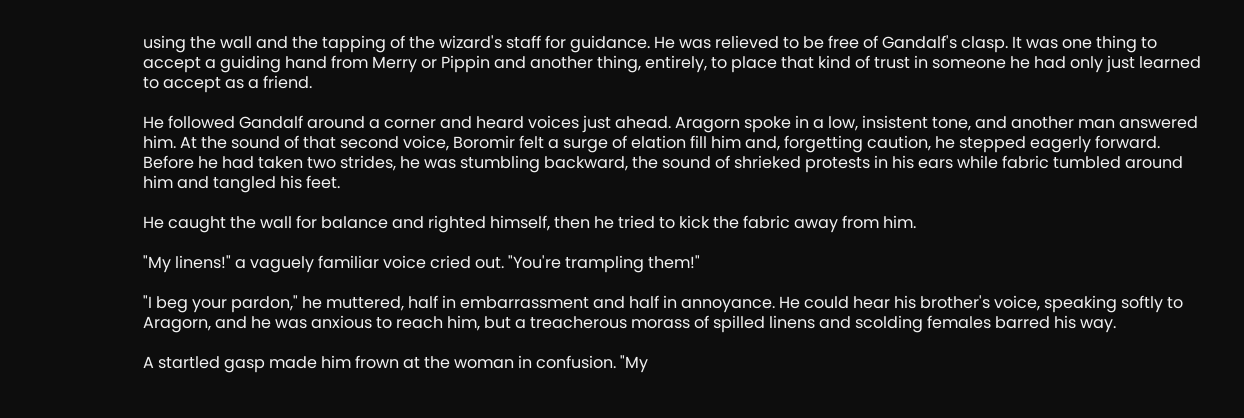using the wall and the tapping of the wizard's staff for guidance. He was relieved to be free of Gandalf's clasp. It was one thing to accept a guiding hand from Merry or Pippin and another thing, entirely, to place that kind of trust in someone he had only just learned to accept as a friend.

He followed Gandalf around a corner and heard voices just ahead. Aragorn spoke in a low, insistent tone, and another man answered him. At the sound of that second voice, Boromir felt a surge of elation fill him and, forgetting caution, he stepped eagerly forward. Before he had taken two strides, he was stumbling backward, the sound of shrieked protests in his ears while fabric tumbled around him and tangled his feet.

He caught the wall for balance and righted himself, then he tried to kick the fabric away from him.

"My linens!" a vaguely familiar voice cried out. "You're trampling them!"

"I beg your pardon," he muttered, half in embarrassment and half in annoyance. He could hear his brother's voice, speaking softly to Aragorn, and he was anxious to reach him, but a treacherous morass of spilled linens and scolding females barred his way.

A startled gasp made him frown at the woman in confusion. "My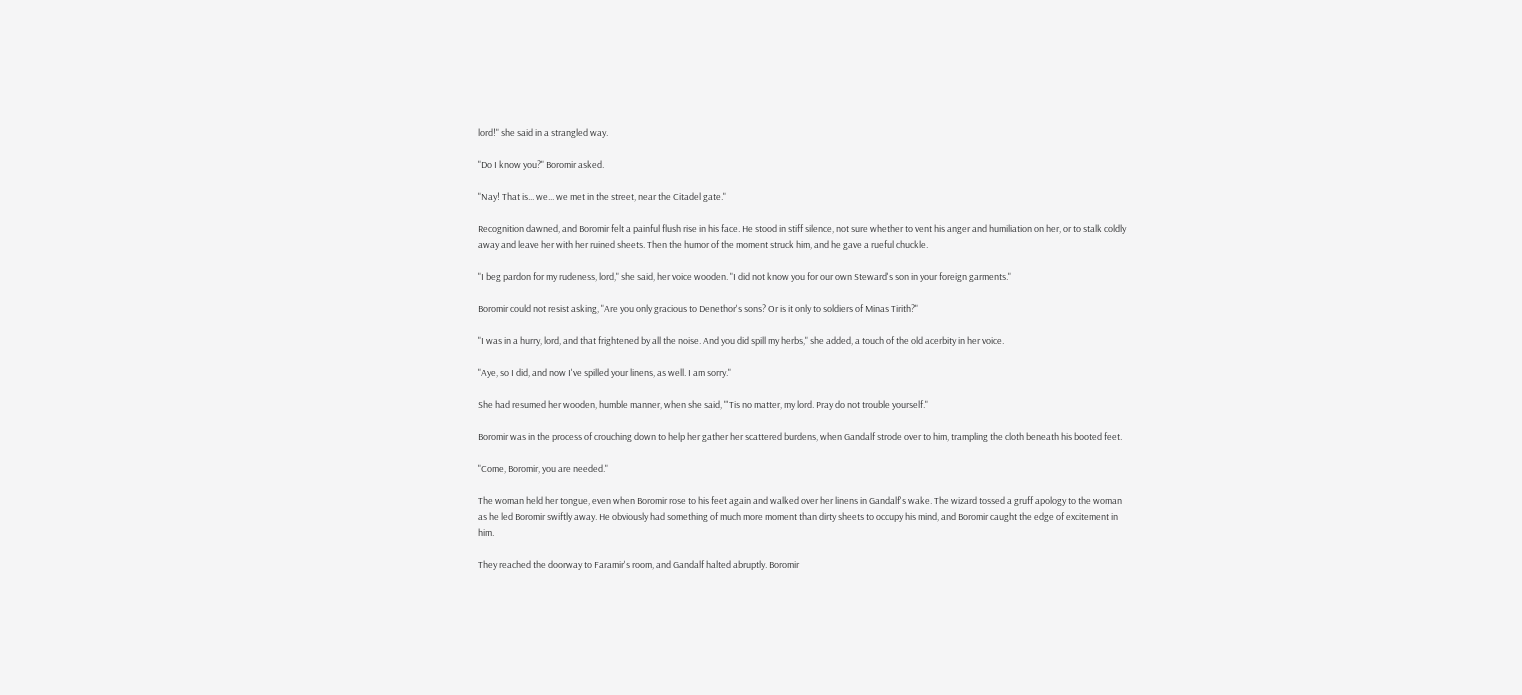lord!" she said in a strangled way.

"Do I know you?" Boromir asked.

"Nay! That is... we... we met in the street, near the Citadel gate."

Recognition dawned, and Boromir felt a painful flush rise in his face. He stood in stiff silence, not sure whether to vent his anger and humiliation on her, or to stalk coldly away and leave her with her ruined sheets. Then the humor of the moment struck him, and he gave a rueful chuckle.

"I beg pardon for my rudeness, lord," she said, her voice wooden. "I did not know you for our own Steward's son in your foreign garments."

Boromir could not resist asking, "Are you only gracious to Denethor's sons? Or is it only to soldiers of Minas Tirith?"

"I was in a hurry, lord, and that frightened by all the noise. And you did spill my herbs," she added, a touch of the old acerbity in her voice.

"Aye, so I did, and now I've spilled your linens, as well. I am sorry."

She had resumed her wooden, humble manner, when she said, "'Tis no matter, my lord. Pray do not trouble yourself."

Boromir was in the process of crouching down to help her gather her scattered burdens, when Gandalf strode over to him, trampling the cloth beneath his booted feet.

"Come, Boromir, you are needed."

The woman held her tongue, even when Boromir rose to his feet again and walked over her linens in Gandalf's wake. The wizard tossed a gruff apology to the woman as he led Boromir swiftly away. He obviously had something of much more moment than dirty sheets to occupy his mind, and Boromir caught the edge of excitement in him.

They reached the doorway to Faramir's room, and Gandalf halted abruptly. Boromir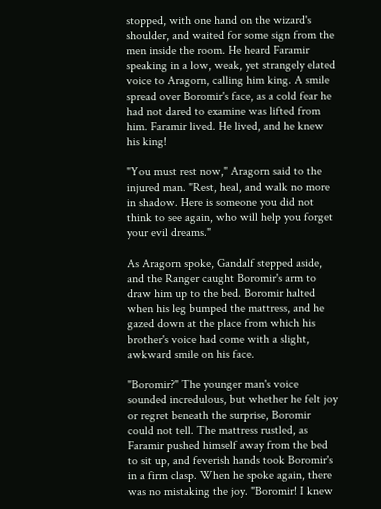stopped, with one hand on the wizard's shoulder, and waited for some sign from the men inside the room. He heard Faramir speaking in a low, weak, yet strangely elated voice to Aragorn, calling him king. A smile spread over Boromir's face, as a cold fear he had not dared to examine was lifted from him. Faramir lived. He lived, and he knew his king!

"You must rest now," Aragorn said to the injured man. "Rest, heal, and walk no more in shadow. Here is someone you did not think to see again, who will help you forget your evil dreams."

As Aragorn spoke, Gandalf stepped aside, and the Ranger caught Boromir's arm to draw him up to the bed. Boromir halted when his leg bumped the mattress, and he gazed down at the place from which his brother's voice had come with a slight, awkward smile on his face.

"Boromir?" The younger man's voice sounded incredulous, but whether he felt joy or regret beneath the surprise, Boromir could not tell. The mattress rustled, as Faramir pushed himself away from the bed to sit up, and feverish hands took Boromir's in a firm clasp. When he spoke again, there was no mistaking the joy. "Boromir! I knew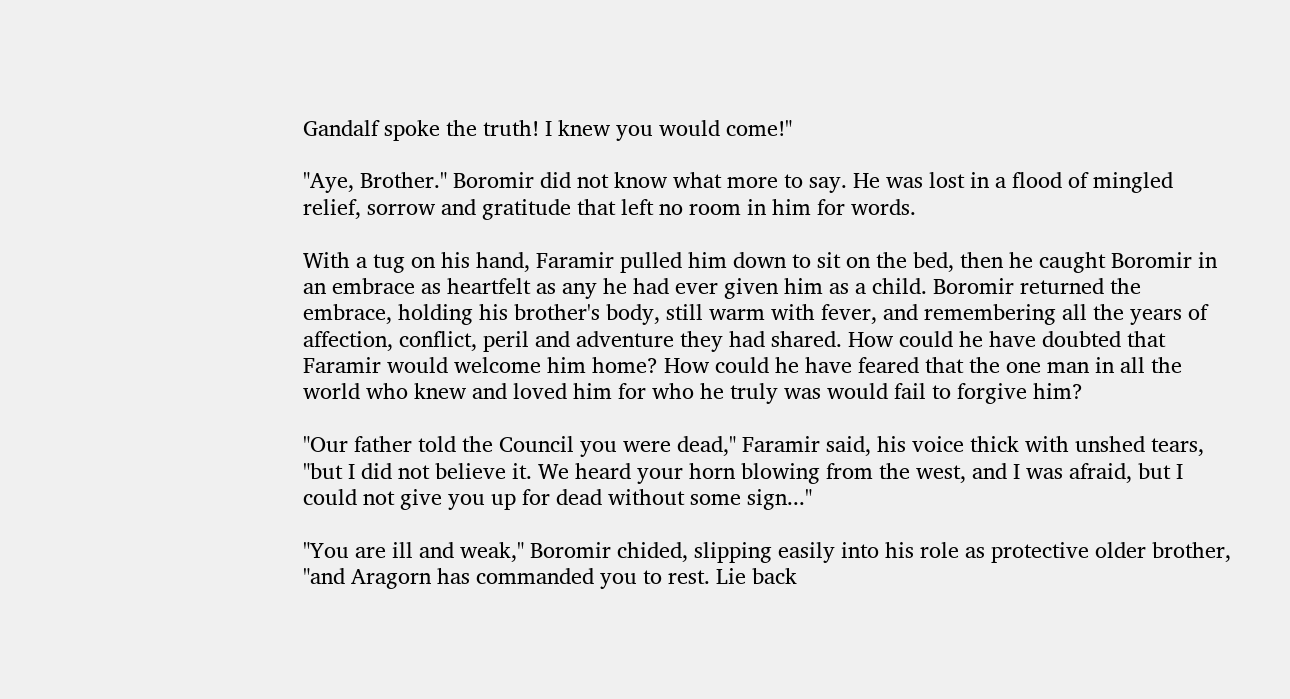Gandalf spoke the truth! I knew you would come!"

"Aye, Brother." Boromir did not know what more to say. He was lost in a flood of mingled relief, sorrow and gratitude that left no room in him for words.

With a tug on his hand, Faramir pulled him down to sit on the bed, then he caught Boromir in an embrace as heartfelt as any he had ever given him as a child. Boromir returned the embrace, holding his brother's body, still warm with fever, and remembering all the years of affection, conflict, peril and adventure they had shared. How could he have doubted that Faramir would welcome him home? How could he have feared that the one man in all the world who knew and loved him for who he truly was would fail to forgive him?

"Our father told the Council you were dead," Faramir said, his voice thick with unshed tears, "but I did not believe it. We heard your horn blowing from the west, and I was afraid, but I could not give you up for dead without some sign..."

"You are ill and weak," Boromir chided, slipping easily into his role as protective older brother, "and Aragorn has commanded you to rest. Lie back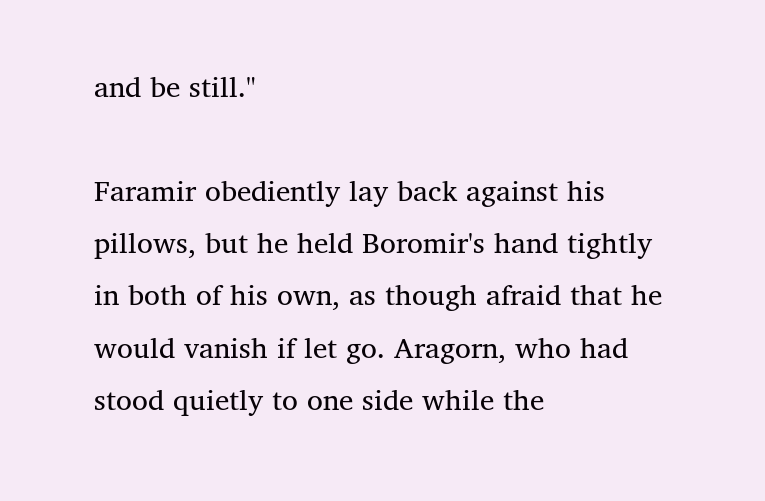and be still."

Faramir obediently lay back against his pillows, but he held Boromir's hand tightly in both of his own, as though afraid that he would vanish if let go. Aragorn, who had stood quietly to one side while the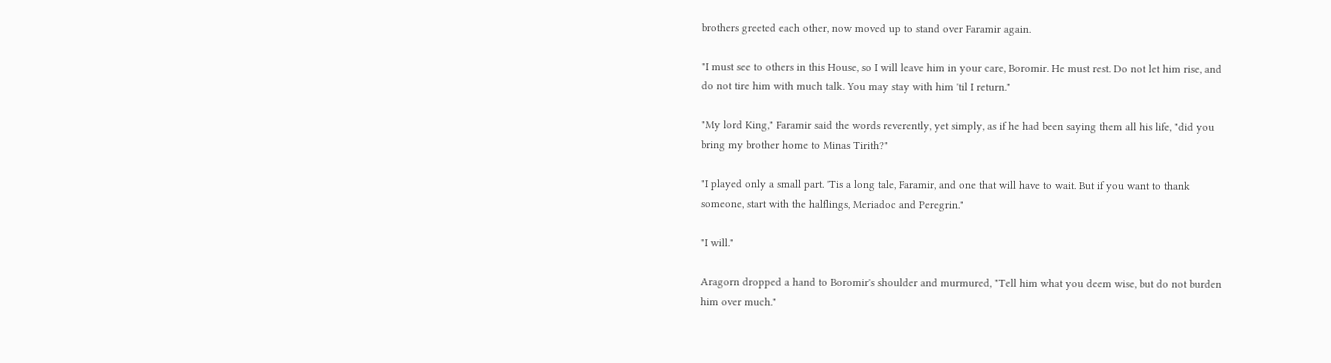brothers greeted each other, now moved up to stand over Faramir again.

"I must see to others in this House, so I will leave him in your care, Boromir. He must rest. Do not let him rise, and do not tire him with much talk. You may stay with him 'til I return."

"My lord King," Faramir said the words reverently, yet simply, as if he had been saying them all his life, "did you bring my brother home to Minas Tirith?"

"I played only a small part. 'Tis a long tale, Faramir, and one that will have to wait. But if you want to thank someone, start with the halflings, Meriadoc and Peregrin."

"I will."

Aragorn dropped a hand to Boromir's shoulder and murmured, "Tell him what you deem wise, but do not burden him over much."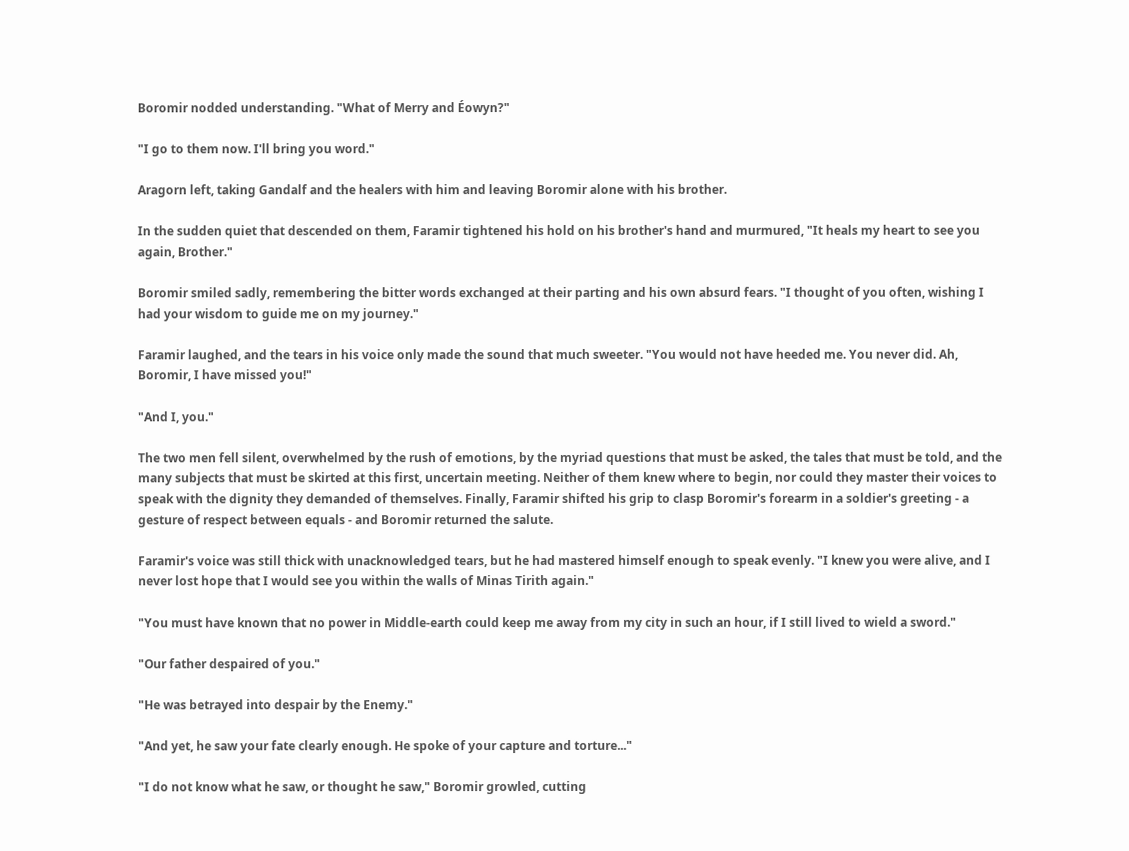Boromir nodded understanding. "What of Merry and Éowyn?"

"I go to them now. I'll bring you word."

Aragorn left, taking Gandalf and the healers with him and leaving Boromir alone with his brother.

In the sudden quiet that descended on them, Faramir tightened his hold on his brother's hand and murmured, "It heals my heart to see you again, Brother."

Boromir smiled sadly, remembering the bitter words exchanged at their parting and his own absurd fears. "I thought of you often, wishing I had your wisdom to guide me on my journey."

Faramir laughed, and the tears in his voice only made the sound that much sweeter. "You would not have heeded me. You never did. Ah, Boromir, I have missed you!"

"And I, you."

The two men fell silent, overwhelmed by the rush of emotions, by the myriad questions that must be asked, the tales that must be told, and the many subjects that must be skirted at this first, uncertain meeting. Neither of them knew where to begin, nor could they master their voices to speak with the dignity they demanded of themselves. Finally, Faramir shifted his grip to clasp Boromir's forearm in a soldier's greeting - a gesture of respect between equals - and Boromir returned the salute.

Faramir's voice was still thick with unacknowledged tears, but he had mastered himself enough to speak evenly. "I knew you were alive, and I never lost hope that I would see you within the walls of Minas Tirith again."

"You must have known that no power in Middle-earth could keep me away from my city in such an hour, if I still lived to wield a sword."

"Our father despaired of you."

"He was betrayed into despair by the Enemy."

"And yet, he saw your fate clearly enough. He spoke of your capture and torture..."

"I do not know what he saw, or thought he saw," Boromir growled, cutting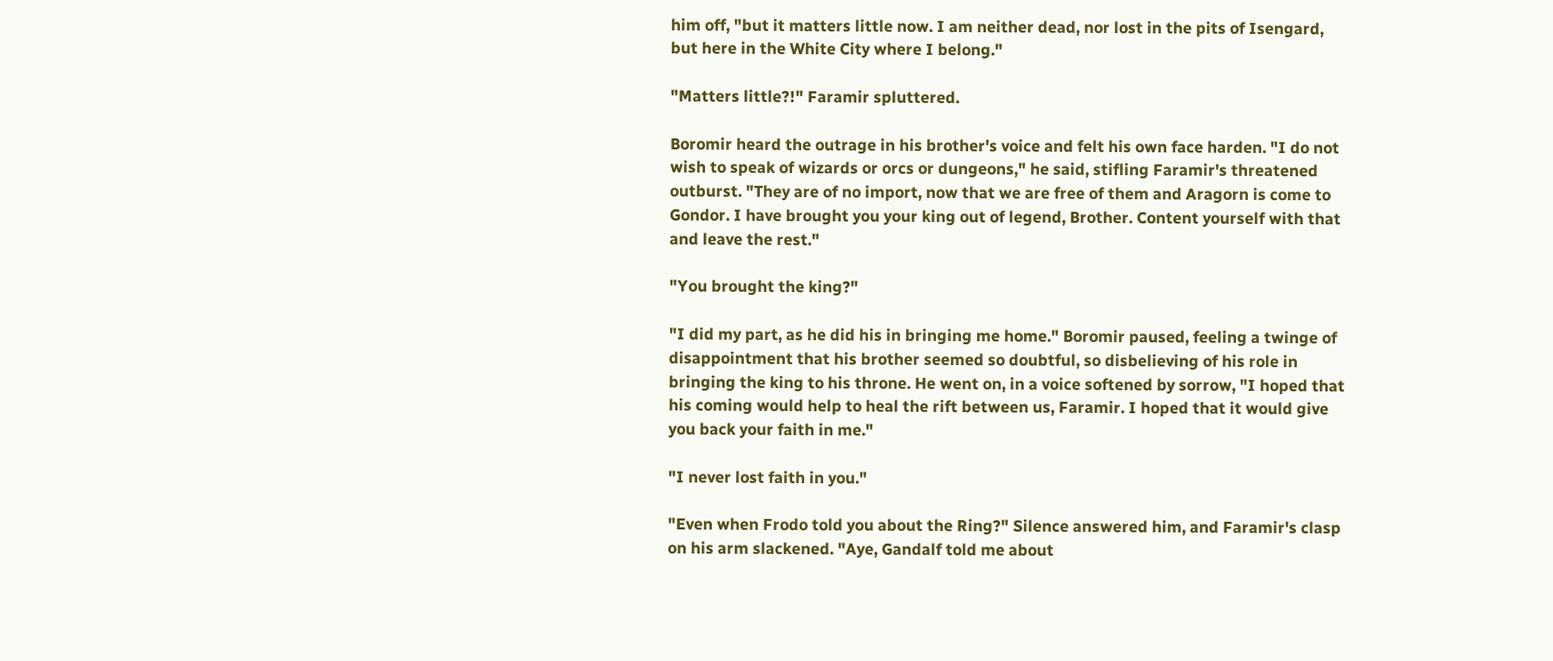him off, "but it matters little now. I am neither dead, nor lost in the pits of Isengard, but here in the White City where I belong."

"Matters little?!" Faramir spluttered.

Boromir heard the outrage in his brother's voice and felt his own face harden. "I do not wish to speak of wizards or orcs or dungeons," he said, stifling Faramir's threatened outburst. "They are of no import, now that we are free of them and Aragorn is come to Gondor. I have brought you your king out of legend, Brother. Content yourself with that and leave the rest."

"You brought the king?"

"I did my part, as he did his in bringing me home." Boromir paused, feeling a twinge of disappointment that his brother seemed so doubtful, so disbelieving of his role in bringing the king to his throne. He went on, in a voice softened by sorrow, "I hoped that his coming would help to heal the rift between us, Faramir. I hoped that it would give you back your faith in me."

"I never lost faith in you."

"Even when Frodo told you about the Ring?" Silence answered him, and Faramir's clasp on his arm slackened. "Aye, Gandalf told me about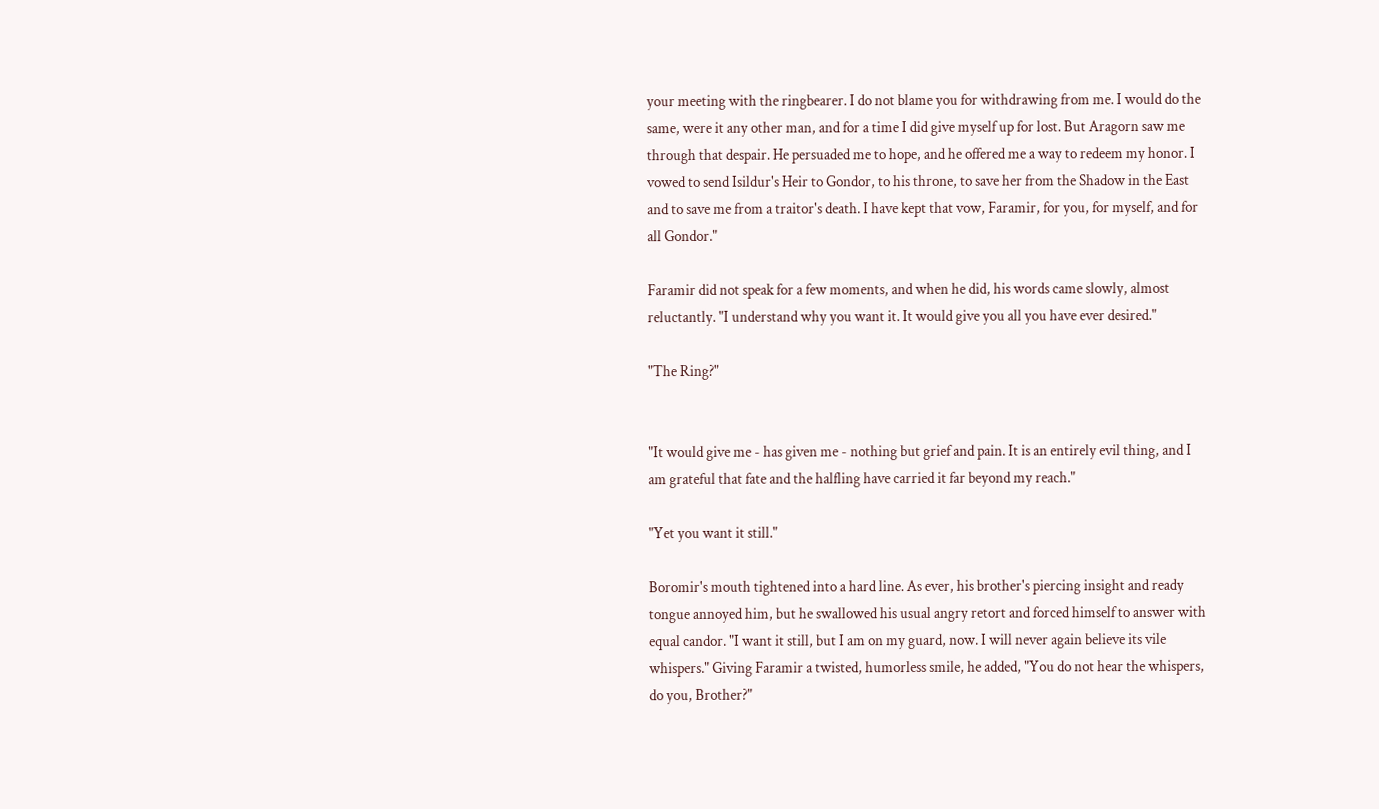your meeting with the ringbearer. I do not blame you for withdrawing from me. I would do the same, were it any other man, and for a time I did give myself up for lost. But Aragorn saw me through that despair. He persuaded me to hope, and he offered me a way to redeem my honor. I vowed to send Isildur's Heir to Gondor, to his throne, to save her from the Shadow in the East and to save me from a traitor's death. I have kept that vow, Faramir, for you, for myself, and for all Gondor."

Faramir did not speak for a few moments, and when he did, his words came slowly, almost reluctantly. "I understand why you want it. It would give you all you have ever desired."

"The Ring?"


"It would give me - has given me - nothing but grief and pain. It is an entirely evil thing, and I am grateful that fate and the halfling have carried it far beyond my reach."

"Yet you want it still."

Boromir's mouth tightened into a hard line. As ever, his brother's piercing insight and ready tongue annoyed him, but he swallowed his usual angry retort and forced himself to answer with equal candor. "I want it still, but I am on my guard, now. I will never again believe its vile whispers." Giving Faramir a twisted, humorless smile, he added, "You do not hear the whispers, do you, Brother?"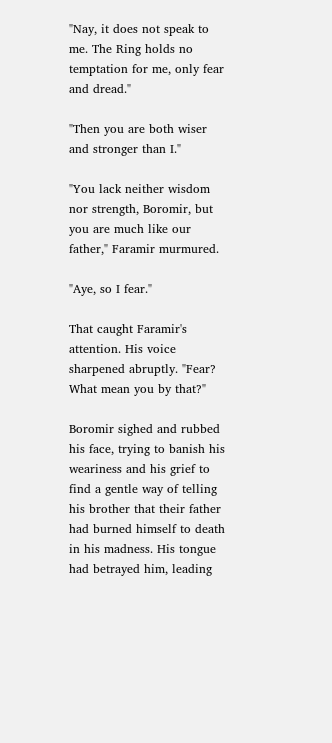"Nay, it does not speak to me. The Ring holds no temptation for me, only fear and dread."

"Then you are both wiser and stronger than I."

"You lack neither wisdom nor strength, Boromir, but you are much like our father," Faramir murmured.

"Aye, so I fear."

That caught Faramir's attention. His voice sharpened abruptly. "Fear? What mean you by that?"

Boromir sighed and rubbed his face, trying to banish his weariness and his grief to find a gentle way of telling his brother that their father had burned himself to death in his madness. His tongue had betrayed him, leading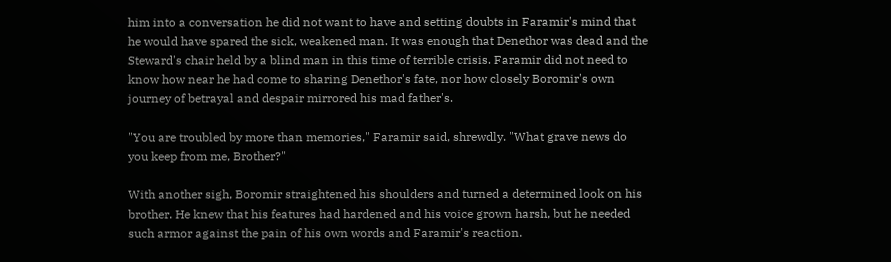him into a conversation he did not want to have and setting doubts in Faramir's mind that he would have spared the sick, weakened man. It was enough that Denethor was dead and the Steward's chair held by a blind man in this time of terrible crisis. Faramir did not need to know how near he had come to sharing Denethor's fate, nor how closely Boromir's own journey of betrayal and despair mirrored his mad father's.

"You are troubled by more than memories," Faramir said, shrewdly. "What grave news do you keep from me, Brother?"

With another sigh, Boromir straightened his shoulders and turned a determined look on his brother. He knew that his features had hardened and his voice grown harsh, but he needed such armor against the pain of his own words and Faramir's reaction.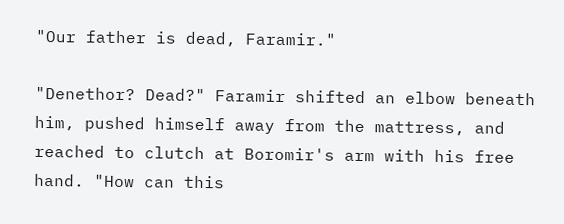"Our father is dead, Faramir."

"Denethor? Dead?" Faramir shifted an elbow beneath him, pushed himself away from the mattress, and reached to clutch at Boromir's arm with his free hand. "How can this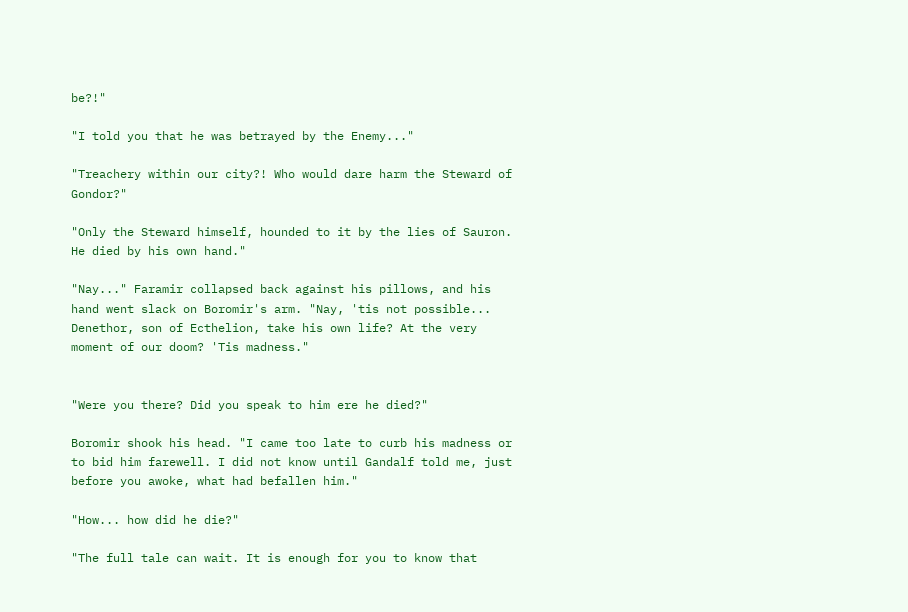be?!"

"I told you that he was betrayed by the Enemy..."

"Treachery within our city?! Who would dare harm the Steward of Gondor?"

"Only the Steward himself, hounded to it by the lies of Sauron. He died by his own hand."

"Nay..." Faramir collapsed back against his pillows, and his hand went slack on Boromir's arm. "Nay, 'tis not possible... Denethor, son of Ecthelion, take his own life? At the very moment of our doom? 'Tis madness."


"Were you there? Did you speak to him ere he died?"

Boromir shook his head. "I came too late to curb his madness or to bid him farewell. I did not know until Gandalf told me, just before you awoke, what had befallen him."

"How... how did he die?"

"The full tale can wait. It is enough for you to know that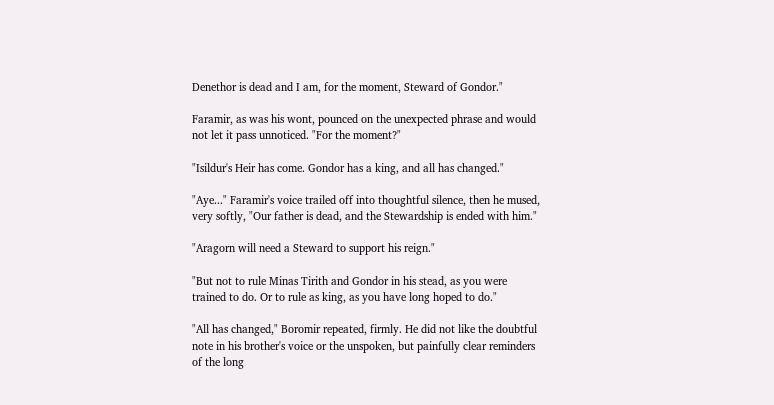Denethor is dead and I am, for the moment, Steward of Gondor."

Faramir, as was his wont, pounced on the unexpected phrase and would not let it pass unnoticed. "For the moment?"

"Isildur's Heir has come. Gondor has a king, and all has changed."

"Aye..." Faramir's voice trailed off into thoughtful silence, then he mused, very softly, "Our father is dead, and the Stewardship is ended with him."

"Aragorn will need a Steward to support his reign."

"But not to rule Minas Tirith and Gondor in his stead, as you were trained to do. Or to rule as king, as you have long hoped to do."

"All has changed," Boromir repeated, firmly. He did not like the doubtful note in his brother's voice or the unspoken, but painfully clear reminders of the long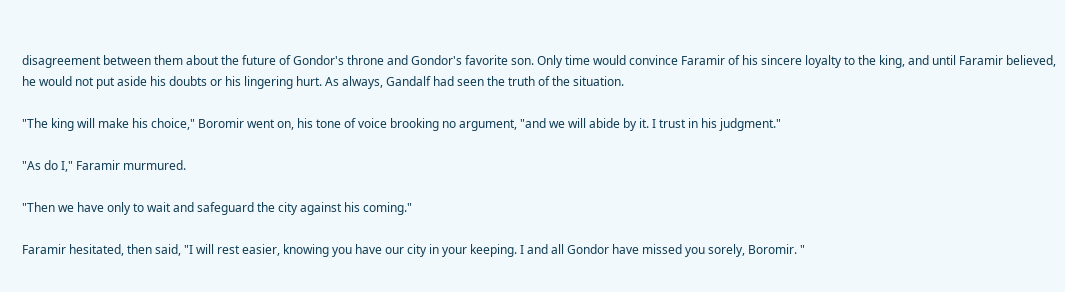disagreement between them about the future of Gondor's throne and Gondor's favorite son. Only time would convince Faramir of his sincere loyalty to the king, and until Faramir believed, he would not put aside his doubts or his lingering hurt. As always, Gandalf had seen the truth of the situation.

"The king will make his choice," Boromir went on, his tone of voice brooking no argument, "and we will abide by it. I trust in his judgment."

"As do I," Faramir murmured.

"Then we have only to wait and safeguard the city against his coming."

Faramir hesitated, then said, "I will rest easier, knowing you have our city in your keeping. I and all Gondor have missed you sorely, Boromir. "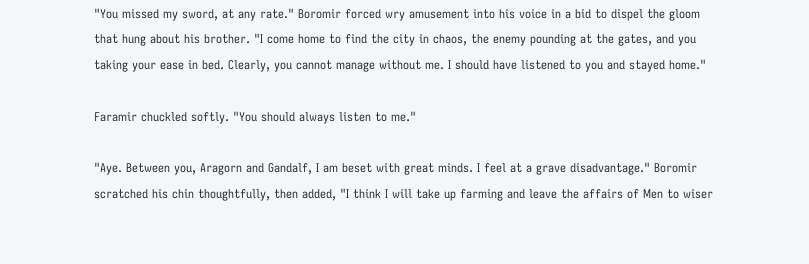"You missed my sword, at any rate." Boromir forced wry amusement into his voice in a bid to dispel the gloom that hung about his brother. "I come home to find the city in chaos, the enemy pounding at the gates, and you taking your ease in bed. Clearly, you cannot manage without me. I should have listened to you and stayed home."

Faramir chuckled softly. "You should always listen to me."

"Aye. Between you, Aragorn and Gandalf, I am beset with great minds. I feel at a grave disadvantage." Boromir scratched his chin thoughtfully, then added, "I think I will take up farming and leave the affairs of Men to wiser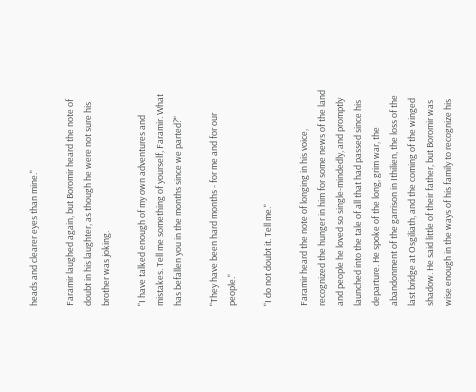heads and clearer eyes than mine."

Faramir laughed again, but Boromir heard the note of doubt in his laughter, as though he were not sure his brother was joking.

"I have talked enough of my own adventures and mistakes. Tell me something of yourself, Faramir. What has befallen you in the months since we parted?"

"They have been hard months - for me and for our people."

"I do not doubt it. Tell me."

Faramir heard the note of longing in his voice, recognized the hunger in him for some news of the land and people he loved so single-mindedly, and promptly launched into the tale of all that had passed since his departure. He spoke of the long, grim war, the abandonment of the garrison in Ithilien, the loss of the last bridge at Osgiliath, and the coming of the winged shadow. He said little of their father, but Boromir was wise enough in the ways of his family to recognize his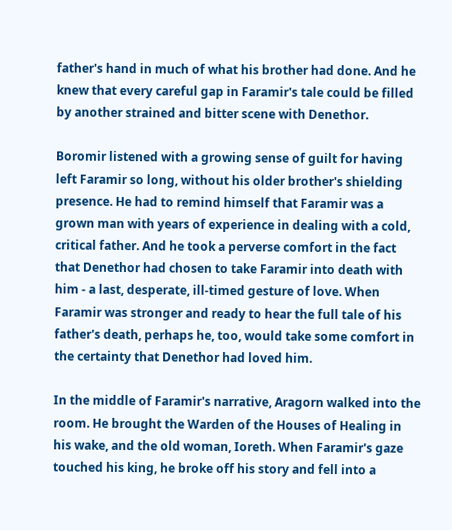father's hand in much of what his brother had done. And he knew that every careful gap in Faramir's tale could be filled by another strained and bitter scene with Denethor.

Boromir listened with a growing sense of guilt for having left Faramir so long, without his older brother's shielding presence. He had to remind himself that Faramir was a grown man with years of experience in dealing with a cold, critical father. And he took a perverse comfort in the fact that Denethor had chosen to take Faramir into death with him - a last, desperate, ill-timed gesture of love. When Faramir was stronger and ready to hear the full tale of his father's death, perhaps he, too, would take some comfort in the certainty that Denethor had loved him.

In the middle of Faramir's narrative, Aragorn walked into the room. He brought the Warden of the Houses of Healing in his wake, and the old woman, Ioreth. When Faramir's gaze touched his king, he broke off his story and fell into a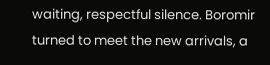waiting, respectful silence. Boromir turned to meet the new arrivals, a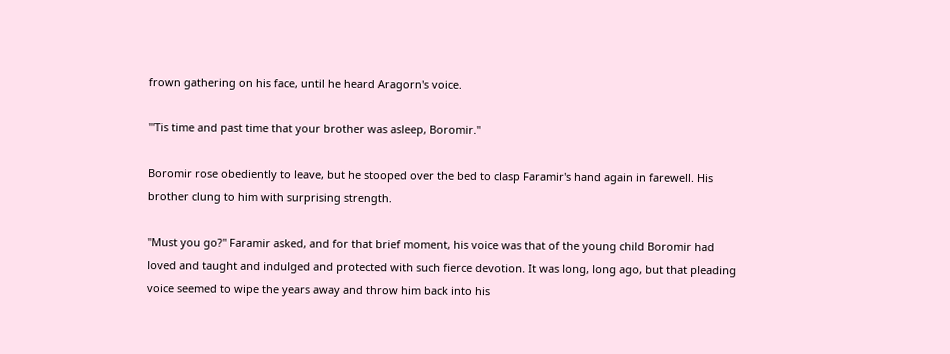frown gathering on his face, until he heard Aragorn's voice.

"'Tis time and past time that your brother was asleep, Boromir."

Boromir rose obediently to leave, but he stooped over the bed to clasp Faramir's hand again in farewell. His brother clung to him with surprising strength.

"Must you go?" Faramir asked, and for that brief moment, his voice was that of the young child Boromir had loved and taught and indulged and protected with such fierce devotion. It was long, long ago, but that pleading voice seemed to wipe the years away and throw him back into his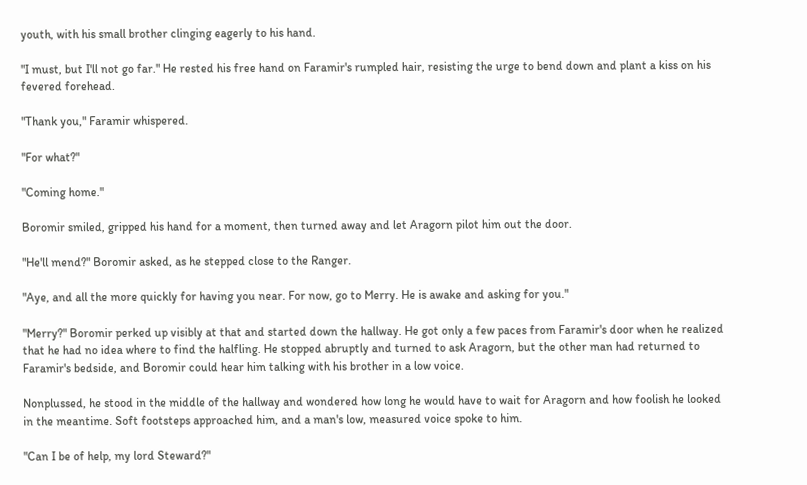youth, with his small brother clinging eagerly to his hand.

"I must, but I'll not go far." He rested his free hand on Faramir's rumpled hair, resisting the urge to bend down and plant a kiss on his fevered forehead.

"Thank you," Faramir whispered.

"For what?"

"Coming home."

Boromir smiled, gripped his hand for a moment, then turned away and let Aragorn pilot him out the door.

"He'll mend?" Boromir asked, as he stepped close to the Ranger.

"Aye, and all the more quickly for having you near. For now, go to Merry. He is awake and asking for you."

"Merry?" Boromir perked up visibly at that and started down the hallway. He got only a few paces from Faramir's door when he realized that he had no idea where to find the halfling. He stopped abruptly and turned to ask Aragorn, but the other man had returned to Faramir's bedside, and Boromir could hear him talking with his brother in a low voice.

Nonplussed, he stood in the middle of the hallway and wondered how long he would have to wait for Aragorn and how foolish he looked in the meantime. Soft footsteps approached him, and a man's low, measured voice spoke to him.

"Can I be of help, my lord Steward?"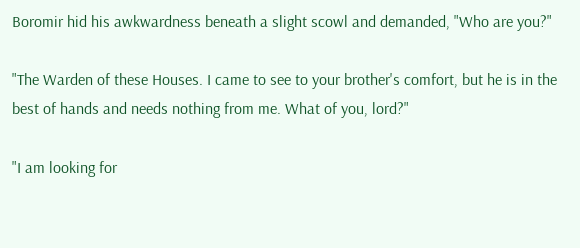Boromir hid his awkwardness beneath a slight scowl and demanded, "Who are you?"

"The Warden of these Houses. I came to see to your brother's comfort, but he is in the best of hands and needs nothing from me. What of you, lord?"

"I am looking for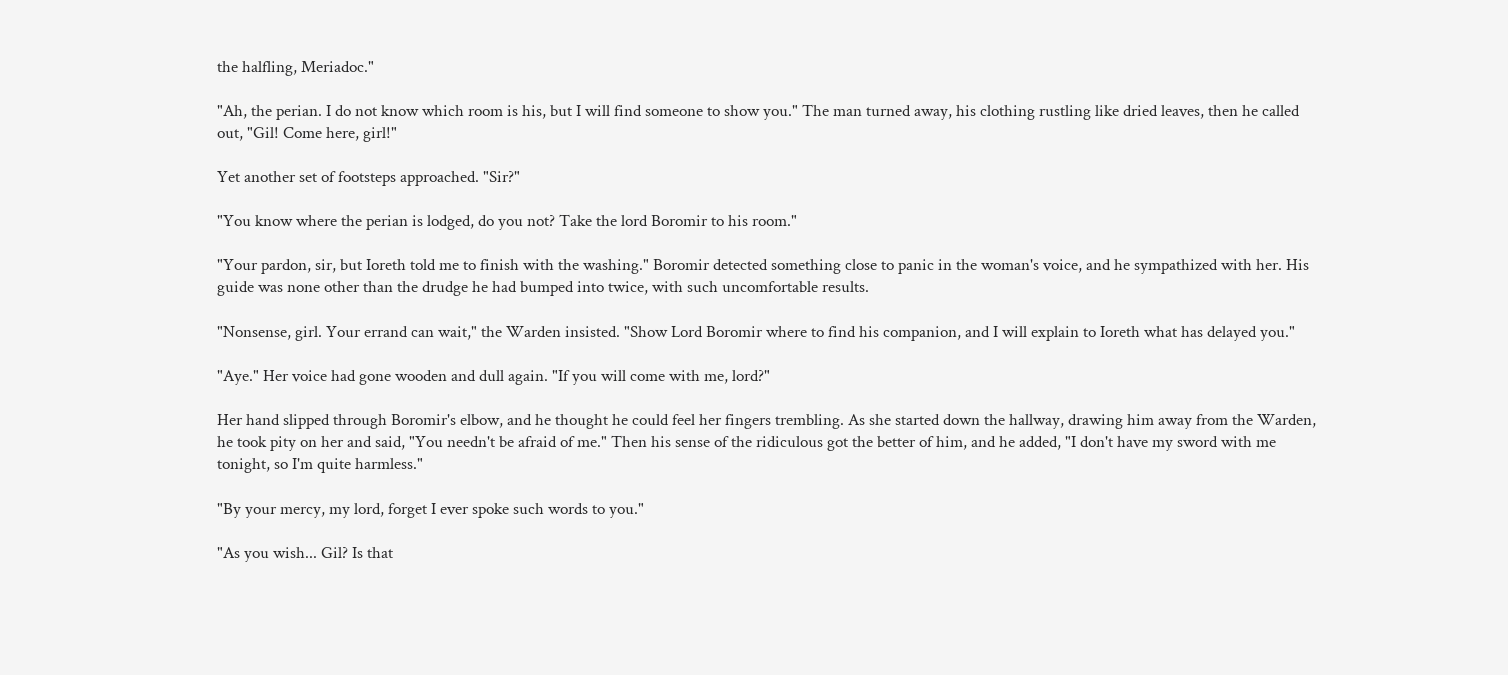the halfling, Meriadoc."

"Ah, the perian. I do not know which room is his, but I will find someone to show you." The man turned away, his clothing rustling like dried leaves, then he called out, "Gil! Come here, girl!"

Yet another set of footsteps approached. "Sir?"

"You know where the perian is lodged, do you not? Take the lord Boromir to his room."

"Your pardon, sir, but Ioreth told me to finish with the washing." Boromir detected something close to panic in the woman's voice, and he sympathized with her. His guide was none other than the drudge he had bumped into twice, with such uncomfortable results.

"Nonsense, girl. Your errand can wait," the Warden insisted. "Show Lord Boromir where to find his companion, and I will explain to Ioreth what has delayed you."

"Aye." Her voice had gone wooden and dull again. "If you will come with me, lord?"

Her hand slipped through Boromir's elbow, and he thought he could feel her fingers trembling. As she started down the hallway, drawing him away from the Warden, he took pity on her and said, "You needn't be afraid of me." Then his sense of the ridiculous got the better of him, and he added, "I don't have my sword with me tonight, so I'm quite harmless."

"By your mercy, my lord, forget I ever spoke such words to you."

"As you wish... Gil? Is that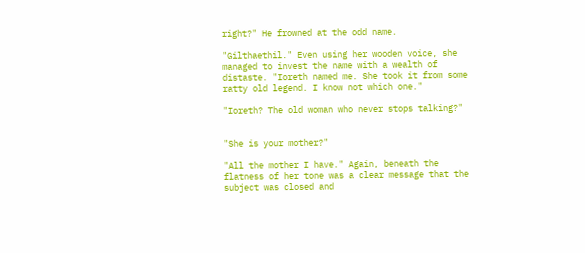right?" He frowned at the odd name.

"Gilthaethil." Even using her wooden voice, she managed to invest the name with a wealth of distaste. "Ioreth named me. She took it from some ratty old legend. I know not which one."

"Ioreth? The old woman who never stops talking?"


"She is your mother?"

"All the mother I have." Again, beneath the flatness of her tone was a clear message that the subject was closed and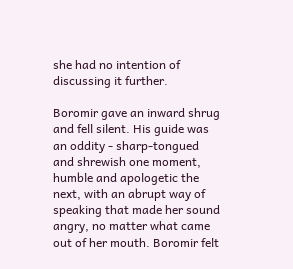she had no intention of discussing it further.

Boromir gave an inward shrug and fell silent. His guide was an oddity - sharp-tongued and shrewish one moment, humble and apologetic the next, with an abrupt way of speaking that made her sound angry, no matter what came out of her mouth. Boromir felt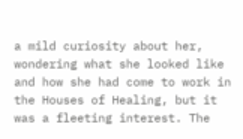a mild curiosity about her, wondering what she looked like and how she had come to work in the Houses of Healing, but it was a fleeting interest. The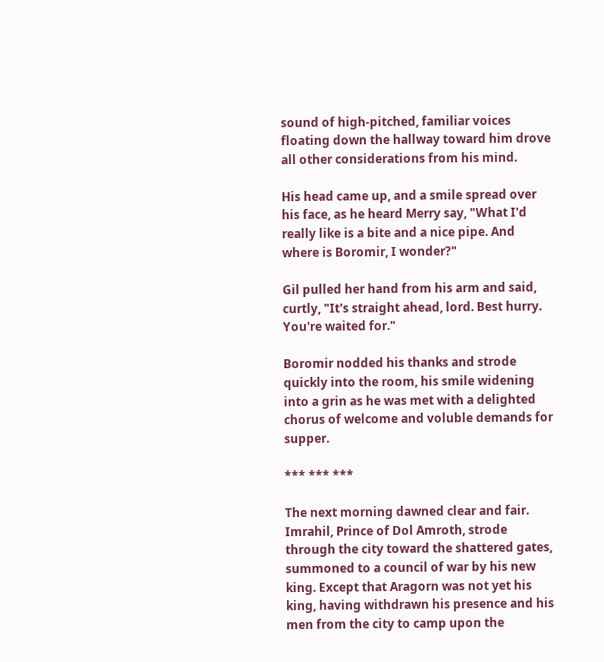sound of high-pitched, familiar voices floating down the hallway toward him drove all other considerations from his mind.

His head came up, and a smile spread over his face, as he heard Merry say, "What I'd really like is a bite and a nice pipe. And where is Boromir, I wonder?"

Gil pulled her hand from his arm and said, curtly, "It's straight ahead, lord. Best hurry. You're waited for."

Boromir nodded his thanks and strode quickly into the room, his smile widening into a grin as he was met with a delighted chorus of welcome and voluble demands for supper.

*** *** ***

The next morning dawned clear and fair. Imrahil, Prince of Dol Amroth, strode through the city toward the shattered gates, summoned to a council of war by his new king. Except that Aragorn was not yet his king, having withdrawn his presence and his men from the city to camp upon the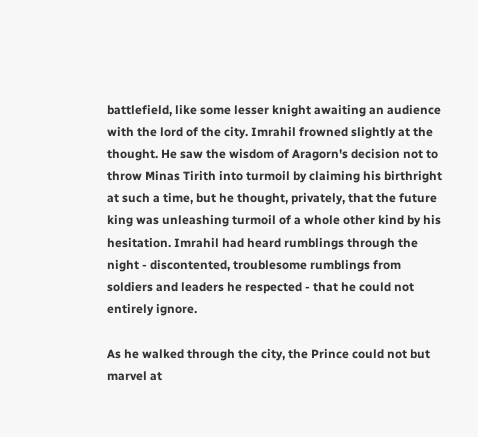battlefield, like some lesser knight awaiting an audience with the lord of the city. Imrahil frowned slightly at the thought. He saw the wisdom of Aragorn's decision not to throw Minas Tirith into turmoil by claiming his birthright at such a time, but he thought, privately, that the future king was unleashing turmoil of a whole other kind by his hesitation. Imrahil had heard rumblings through the night - discontented, troublesome rumblings from soldiers and leaders he respected - that he could not entirely ignore.

As he walked through the city, the Prince could not but marvel at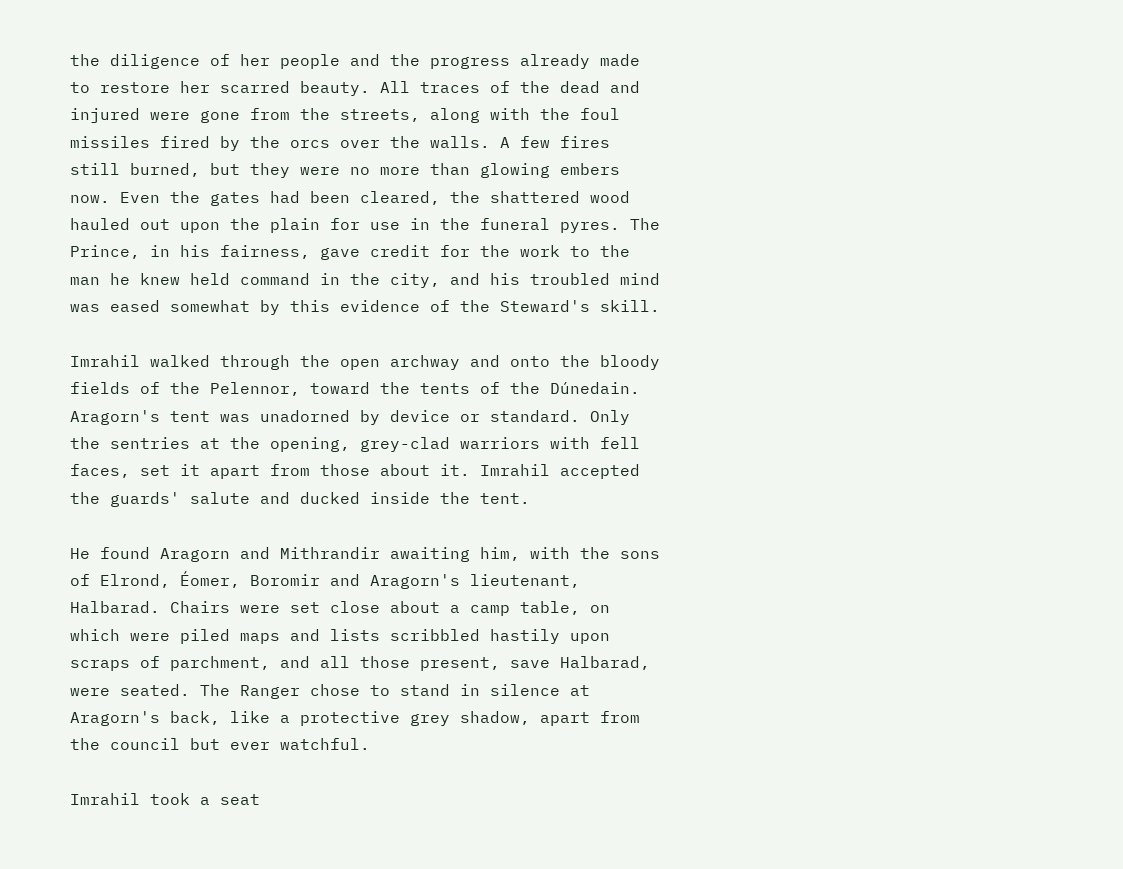the diligence of her people and the progress already made to restore her scarred beauty. All traces of the dead and injured were gone from the streets, along with the foul missiles fired by the orcs over the walls. A few fires still burned, but they were no more than glowing embers now. Even the gates had been cleared, the shattered wood hauled out upon the plain for use in the funeral pyres. The Prince, in his fairness, gave credit for the work to the man he knew held command in the city, and his troubled mind was eased somewhat by this evidence of the Steward's skill.

Imrahil walked through the open archway and onto the bloody fields of the Pelennor, toward the tents of the Dúnedain. Aragorn's tent was unadorned by device or standard. Only the sentries at the opening, grey-clad warriors with fell faces, set it apart from those about it. Imrahil accepted the guards' salute and ducked inside the tent.

He found Aragorn and Mithrandir awaiting him, with the sons of Elrond, Éomer, Boromir and Aragorn's lieutenant, Halbarad. Chairs were set close about a camp table, on which were piled maps and lists scribbled hastily upon scraps of parchment, and all those present, save Halbarad, were seated. The Ranger chose to stand in silence at Aragorn's back, like a protective grey shadow, apart from the council but ever watchful.

Imrahil took a seat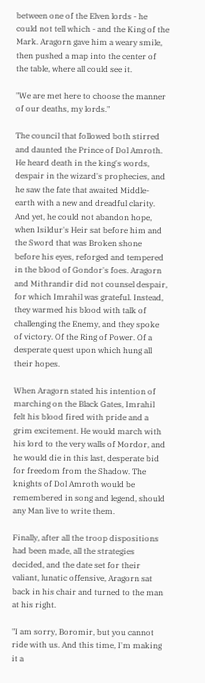between one of the Elven lords - he could not tell which - and the King of the Mark. Aragorn gave him a weary smile, then pushed a map into the center of the table, where all could see it.

"We are met here to choose the manner of our deaths, my lords."

The council that followed both stirred and daunted the Prince of Dol Amroth. He heard death in the king's words, despair in the wizard's prophecies, and he saw the fate that awaited Middle-earth with a new and dreadful clarity. And yet, he could not abandon hope, when Isildur's Heir sat before him and the Sword that was Broken shone before his eyes, reforged and tempered in the blood of Gondor's foes. Aragorn and Mithrandir did not counsel despair, for which Imrahil was grateful. Instead, they warmed his blood with talk of challenging the Enemy, and they spoke of victory. Of the Ring of Power. Of a desperate quest upon which hung all their hopes.

When Aragorn stated his intention of marching on the Black Gates, Imrahil felt his blood fired with pride and a grim excitement. He would march with his lord to the very walls of Mordor, and he would die in this last, desperate bid for freedom from the Shadow. The knights of Dol Amroth would be remembered in song and legend, should any Man live to write them.

Finally, after all the troop dispositions had been made, all the strategies decided, and the date set for their valiant, lunatic offensive, Aragorn sat back in his chair and turned to the man at his right.

"I am sorry, Boromir, but you cannot ride with us. And this time, I'm making it a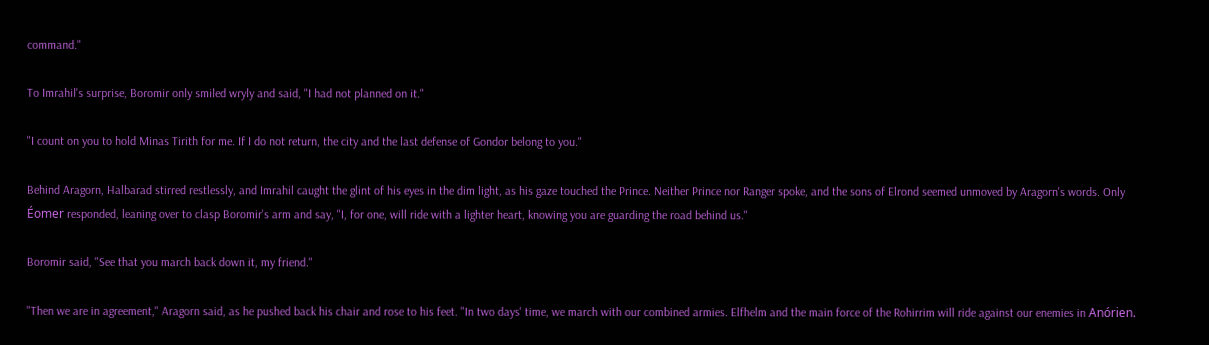command."

To Imrahil's surprise, Boromir only smiled wryly and said, "I had not planned on it."

"I count on you to hold Minas Tirith for me. If I do not return, the city and the last defense of Gondor belong to you."

Behind Aragorn, Halbarad stirred restlessly, and Imrahil caught the glint of his eyes in the dim light, as his gaze touched the Prince. Neither Prince nor Ranger spoke, and the sons of Elrond seemed unmoved by Aragorn's words. Only Éomer responded, leaning over to clasp Boromir's arm and say, "I, for one, will ride with a lighter heart, knowing you are guarding the road behind us."

Boromir said, "See that you march back down it, my friend."

"Then we are in agreement," Aragorn said, as he pushed back his chair and rose to his feet. "In two days' time, we march with our combined armies. Elfhelm and the main force of the Rohirrim will ride against our enemies in Anórien.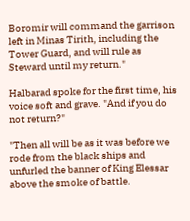Boromir will command the garrison left in Minas Tirith, including the Tower Guard, and will rule as Steward until my return."

Halbarad spoke for the first time, his voice soft and grave. "And if you do not return?"

"Then all will be as it was before we rode from the black ships and unfurled the banner of King Elessar above the smoke of battle.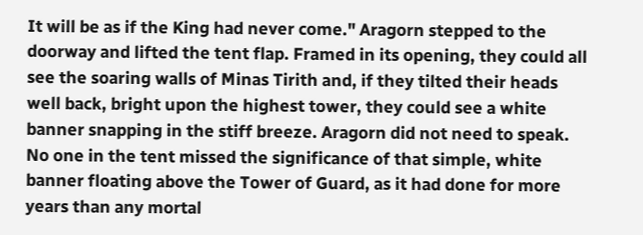It will be as if the King had never come." Aragorn stepped to the doorway and lifted the tent flap. Framed in its opening, they could all see the soaring walls of Minas Tirith and, if they tilted their heads well back, bright upon the highest tower, they could see a white banner snapping in the stiff breeze. Aragorn did not need to speak. No one in the tent missed the significance of that simple, white banner floating above the Tower of Guard, as it had done for more years than any mortal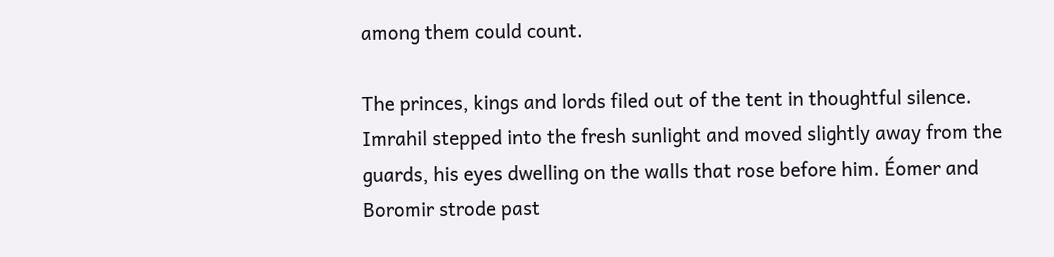among them could count.

The princes, kings and lords filed out of the tent in thoughtful silence. Imrahil stepped into the fresh sunlight and moved slightly away from the guards, his eyes dwelling on the walls that rose before him. Éomer and Boromir strode past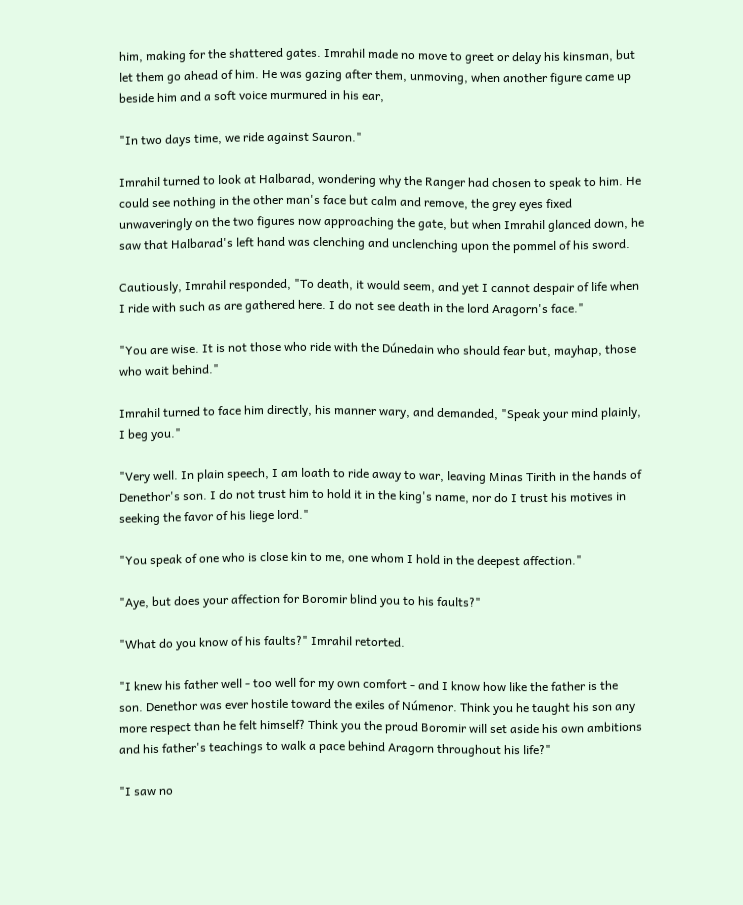him, making for the shattered gates. Imrahil made no move to greet or delay his kinsman, but let them go ahead of him. He was gazing after them, unmoving, when another figure came up beside him and a soft voice murmured in his ear,

"In two days time, we ride against Sauron."

Imrahil turned to look at Halbarad, wondering why the Ranger had chosen to speak to him. He could see nothing in the other man's face but calm and remove, the grey eyes fixed unwaveringly on the two figures now approaching the gate, but when Imrahil glanced down, he saw that Halbarad's left hand was clenching and unclenching upon the pommel of his sword.

Cautiously, Imrahil responded, "To death, it would seem, and yet I cannot despair of life when I ride with such as are gathered here. I do not see death in the lord Aragorn's face."

"You are wise. It is not those who ride with the Dúnedain who should fear but, mayhap, those who wait behind."

Imrahil turned to face him directly, his manner wary, and demanded, "Speak your mind plainly, I beg you."

"Very well. In plain speech, I am loath to ride away to war, leaving Minas Tirith in the hands of Denethor's son. I do not trust him to hold it in the king's name, nor do I trust his motives in seeking the favor of his liege lord."

"You speak of one who is close kin to me, one whom I hold in the deepest affection."

"Aye, but does your affection for Boromir blind you to his faults?"

"What do you know of his faults?" Imrahil retorted.

"I knew his father well - too well for my own comfort - and I know how like the father is the son. Denethor was ever hostile toward the exiles of Númenor. Think you he taught his son any more respect than he felt himself? Think you the proud Boromir will set aside his own ambitions and his father's teachings to walk a pace behind Aragorn throughout his life?"

"I saw no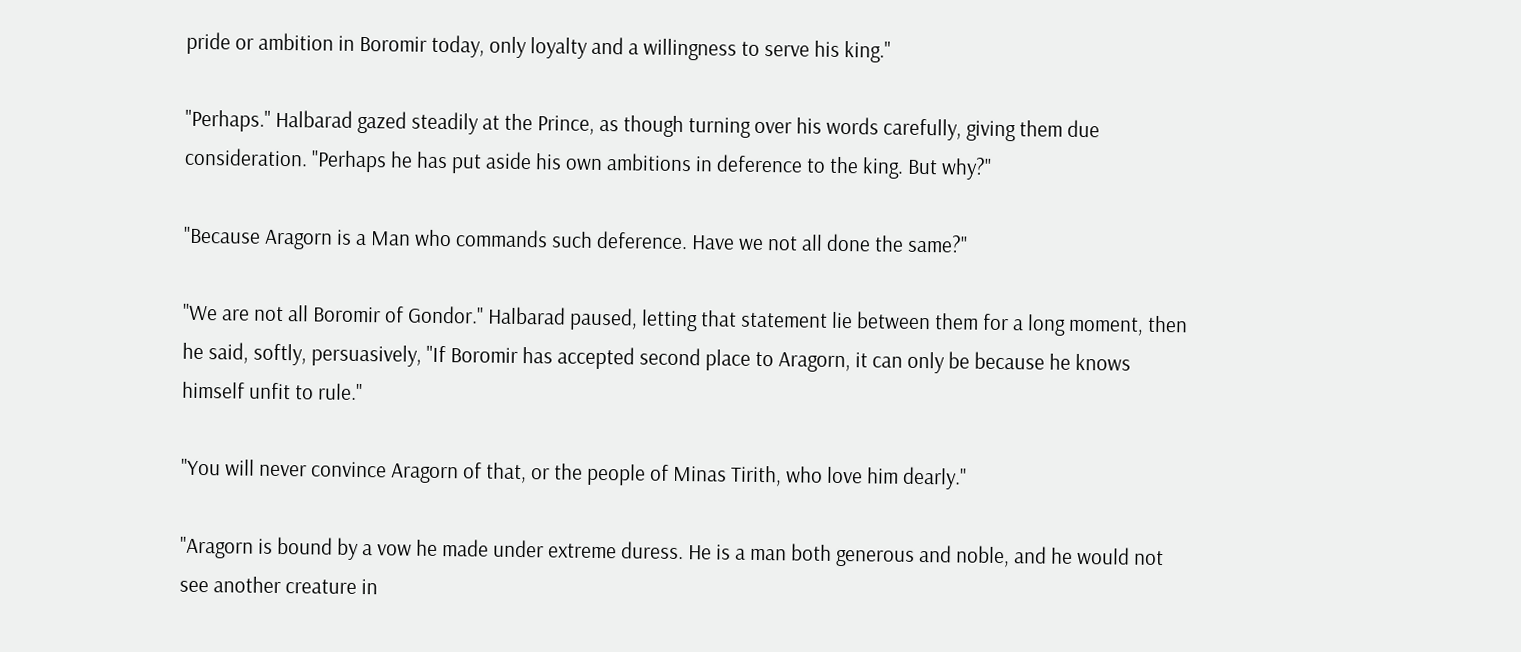pride or ambition in Boromir today, only loyalty and a willingness to serve his king."

"Perhaps." Halbarad gazed steadily at the Prince, as though turning over his words carefully, giving them due consideration. "Perhaps he has put aside his own ambitions in deference to the king. But why?"

"Because Aragorn is a Man who commands such deference. Have we not all done the same?"

"We are not all Boromir of Gondor." Halbarad paused, letting that statement lie between them for a long moment, then he said, softly, persuasively, "If Boromir has accepted second place to Aragorn, it can only be because he knows himself unfit to rule."

"You will never convince Aragorn of that, or the people of Minas Tirith, who love him dearly."

"Aragorn is bound by a vow he made under extreme duress. He is a man both generous and noble, and he would not see another creature in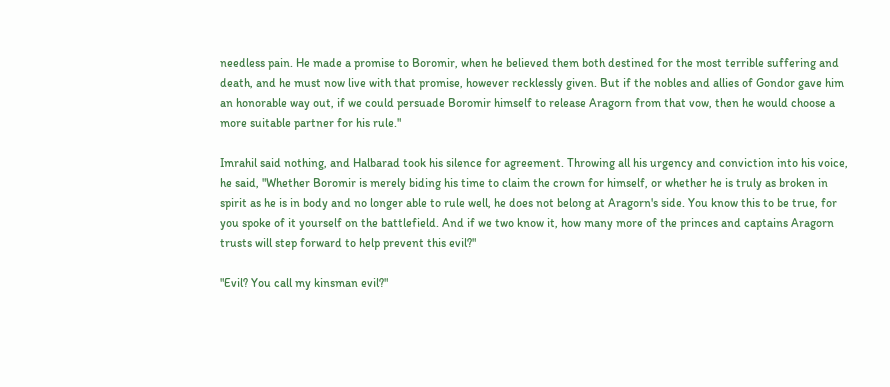needless pain. He made a promise to Boromir, when he believed them both destined for the most terrible suffering and death, and he must now live with that promise, however recklessly given. But if the nobles and allies of Gondor gave him an honorable way out, if we could persuade Boromir himself to release Aragorn from that vow, then he would choose a more suitable partner for his rule."

Imrahil said nothing, and Halbarad took his silence for agreement. Throwing all his urgency and conviction into his voice, he said, "Whether Boromir is merely biding his time to claim the crown for himself, or whether he is truly as broken in spirit as he is in body and no longer able to rule well, he does not belong at Aragorn's side. You know this to be true, for you spoke of it yourself on the battlefield. And if we two know it, how many more of the princes and captains Aragorn trusts will step forward to help prevent this evil?"

"Evil? You call my kinsman evil?"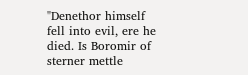"Denethor himself fell into evil, ere he died. Is Boromir of sterner mettle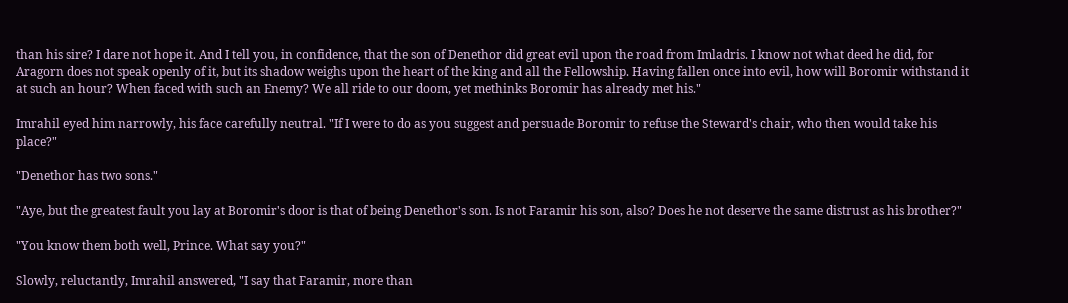than his sire? I dare not hope it. And I tell you, in confidence, that the son of Denethor did great evil upon the road from Imladris. I know not what deed he did, for Aragorn does not speak openly of it, but its shadow weighs upon the heart of the king and all the Fellowship. Having fallen once into evil, how will Boromir withstand it at such an hour? When faced with such an Enemy? We all ride to our doom, yet methinks Boromir has already met his."

Imrahil eyed him narrowly, his face carefully neutral. "If I were to do as you suggest and persuade Boromir to refuse the Steward's chair, who then would take his place?"

"Denethor has two sons."

"Aye, but the greatest fault you lay at Boromir's door is that of being Denethor's son. Is not Faramir his son, also? Does he not deserve the same distrust as his brother?"

"You know them both well, Prince. What say you?"

Slowly, reluctantly, Imrahil answered, "I say that Faramir, more than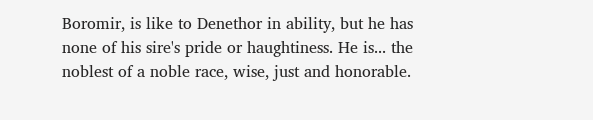Boromir, is like to Denethor in ability, but he has none of his sire's pride or haughtiness. He is... the noblest of a noble race, wise, just and honorable.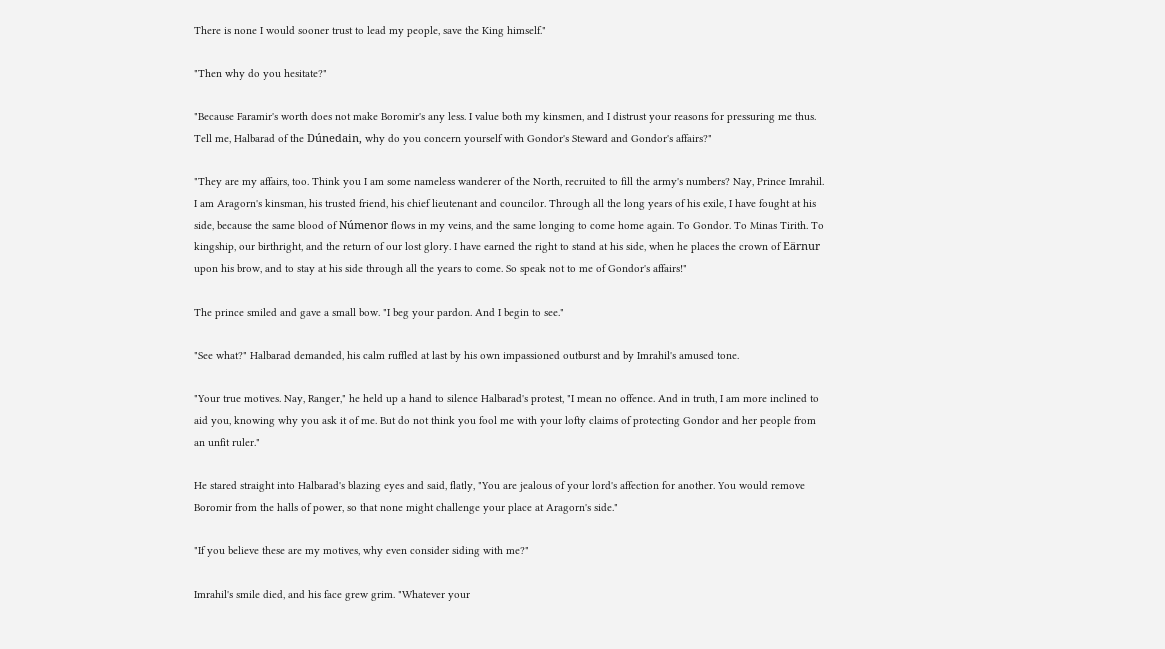There is none I would sooner trust to lead my people, save the King himself."

"Then why do you hesitate?"

"Because Faramir's worth does not make Boromir's any less. I value both my kinsmen, and I distrust your reasons for pressuring me thus. Tell me, Halbarad of the Dúnedain, why do you concern yourself with Gondor's Steward and Gondor's affairs?"

"They are my affairs, too. Think you I am some nameless wanderer of the North, recruited to fill the army's numbers? Nay, Prince Imrahil. I am Aragorn's kinsman, his trusted friend, his chief lieutenant and councilor. Through all the long years of his exile, I have fought at his side, because the same blood of Númenor flows in my veins, and the same longing to come home again. To Gondor. To Minas Tirith. To kingship, our birthright, and the return of our lost glory. I have earned the right to stand at his side, when he places the crown of Eärnur upon his brow, and to stay at his side through all the years to come. So speak not to me of Gondor's affairs!"

The prince smiled and gave a small bow. "I beg your pardon. And I begin to see."

"See what?" Halbarad demanded, his calm ruffled at last by his own impassioned outburst and by Imrahil's amused tone.

"Your true motives. Nay, Ranger," he held up a hand to silence Halbarad's protest, "I mean no offence. And in truth, I am more inclined to aid you, knowing why you ask it of me. But do not think you fool me with your lofty claims of protecting Gondor and her people from an unfit ruler."

He stared straight into Halbarad's blazing eyes and said, flatly, "You are jealous of your lord's affection for another. You would remove Boromir from the halls of power, so that none might challenge your place at Aragorn's side."

"If you believe these are my motives, why even consider siding with me?"

Imrahil's smile died, and his face grew grim. "Whatever your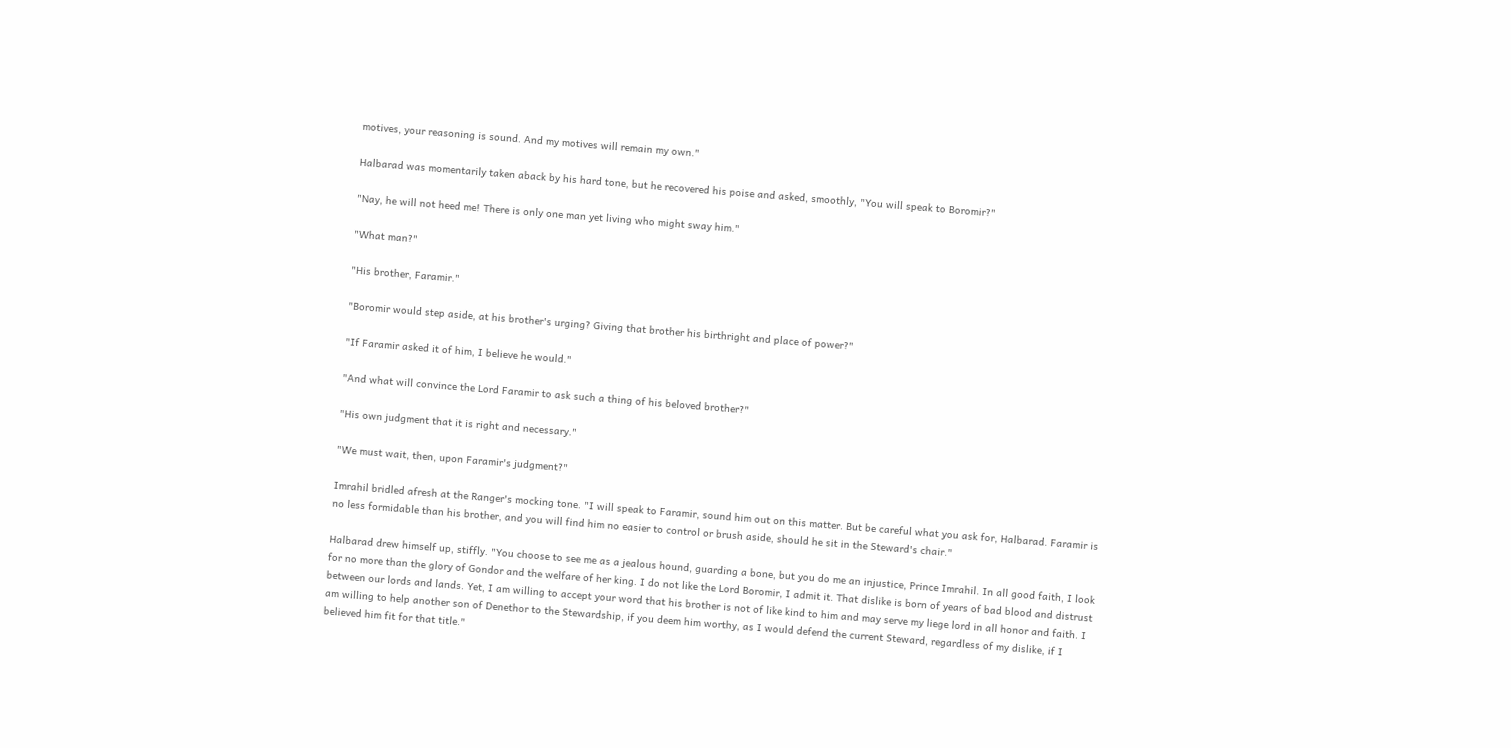motives, your reasoning is sound. And my motives will remain my own."

Halbarad was momentarily taken aback by his hard tone, but he recovered his poise and asked, smoothly, "You will speak to Boromir?"

"Nay, he will not heed me! There is only one man yet living who might sway him."

"What man?"

"His brother, Faramir."

"Boromir would step aside, at his brother's urging? Giving that brother his birthright and place of power?"

"If Faramir asked it of him, I believe he would."

"And what will convince the Lord Faramir to ask such a thing of his beloved brother?"

"His own judgment that it is right and necessary."

"We must wait, then, upon Faramir's judgment?"

Imrahil bridled afresh at the Ranger's mocking tone. "I will speak to Faramir, sound him out on this matter. But be careful what you ask for, Halbarad. Faramir is no less formidable than his brother, and you will find him no easier to control or brush aside, should he sit in the Steward's chair."

Halbarad drew himself up, stiffly. "You choose to see me as a jealous hound, guarding a bone, but you do me an injustice, Prince Imrahil. In all good faith, I look for no more than the glory of Gondor and the welfare of her king. I do not like the Lord Boromir, I admit it. That dislike is born of years of bad blood and distrust between our lords and lands. Yet, I am willing to accept your word that his brother is not of like kind to him and may serve my liege lord in all honor and faith. I am willing to help another son of Denethor to the Stewardship, if you deem him worthy, as I would defend the current Steward, regardless of my dislike, if I believed him fit for that title."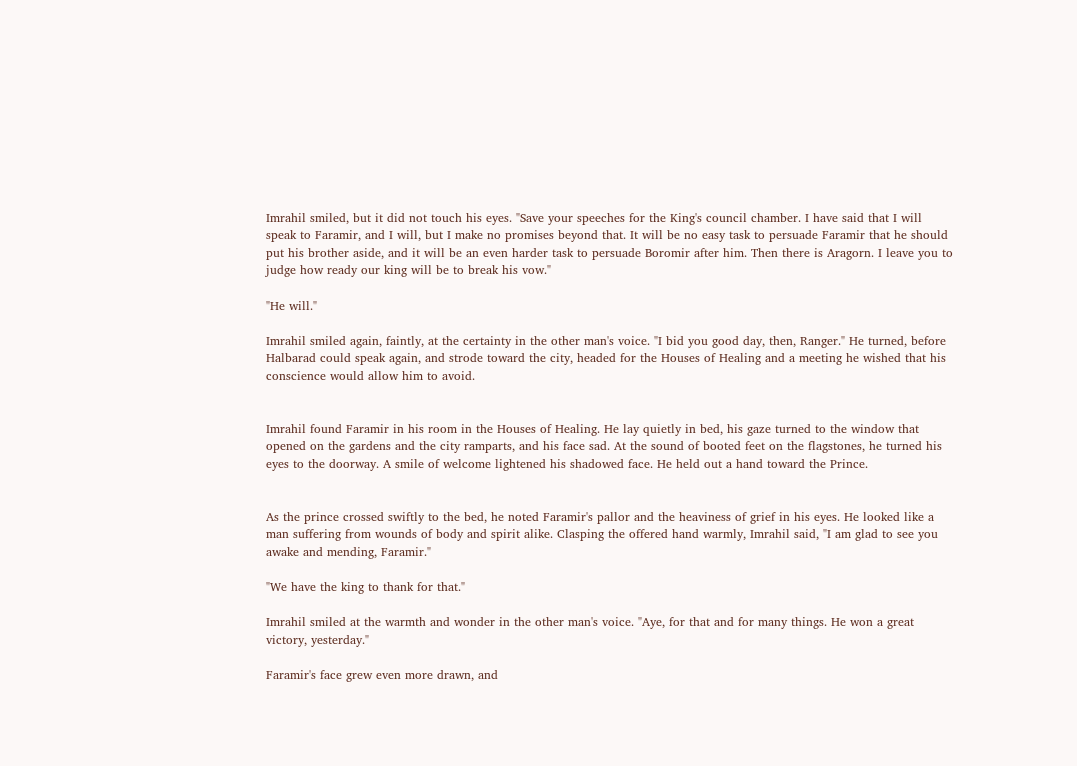Imrahil smiled, but it did not touch his eyes. "Save your speeches for the King's council chamber. I have said that I will speak to Faramir, and I will, but I make no promises beyond that. It will be no easy task to persuade Faramir that he should put his brother aside, and it will be an even harder task to persuade Boromir after him. Then there is Aragorn. I leave you to judge how ready our king will be to break his vow."

"He will."

Imrahil smiled again, faintly, at the certainty in the other man's voice. "I bid you good day, then, Ranger." He turned, before Halbarad could speak again, and strode toward the city, headed for the Houses of Healing and a meeting he wished that his conscience would allow him to avoid.


Imrahil found Faramir in his room in the Houses of Healing. He lay quietly in bed, his gaze turned to the window that opened on the gardens and the city ramparts, and his face sad. At the sound of booted feet on the flagstones, he turned his eyes to the doorway. A smile of welcome lightened his shadowed face. He held out a hand toward the Prince.


As the prince crossed swiftly to the bed, he noted Faramir's pallor and the heaviness of grief in his eyes. He looked like a man suffering from wounds of body and spirit alike. Clasping the offered hand warmly, Imrahil said, "I am glad to see you awake and mending, Faramir."

"We have the king to thank for that."

Imrahil smiled at the warmth and wonder in the other man's voice. "Aye, for that and for many things. He won a great victory, yesterday."

Faramir's face grew even more drawn, and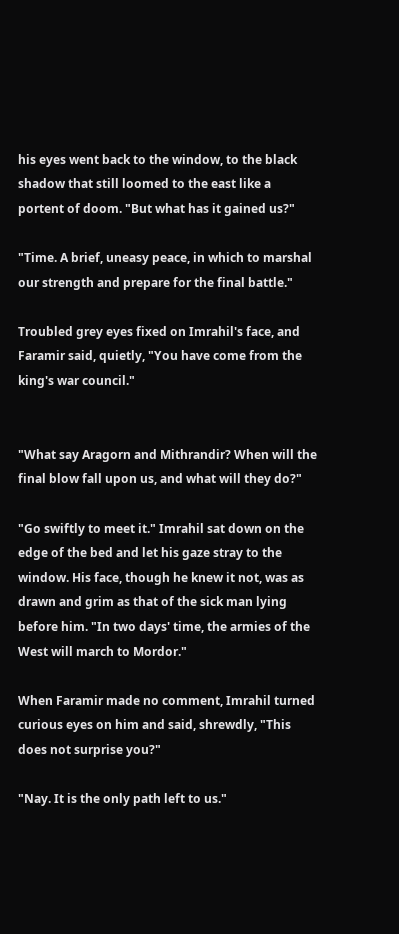his eyes went back to the window, to the black shadow that still loomed to the east like a portent of doom. "But what has it gained us?"

"Time. A brief, uneasy peace, in which to marshal our strength and prepare for the final battle."

Troubled grey eyes fixed on Imrahil's face, and Faramir said, quietly, "You have come from the king's war council."


"What say Aragorn and Mithrandir? When will the final blow fall upon us, and what will they do?"

"Go swiftly to meet it." Imrahil sat down on the edge of the bed and let his gaze stray to the window. His face, though he knew it not, was as drawn and grim as that of the sick man lying before him. "In two days' time, the armies of the West will march to Mordor."

When Faramir made no comment, Imrahil turned curious eyes on him and said, shrewdly, "This does not surprise you?"

"Nay. It is the only path left to us."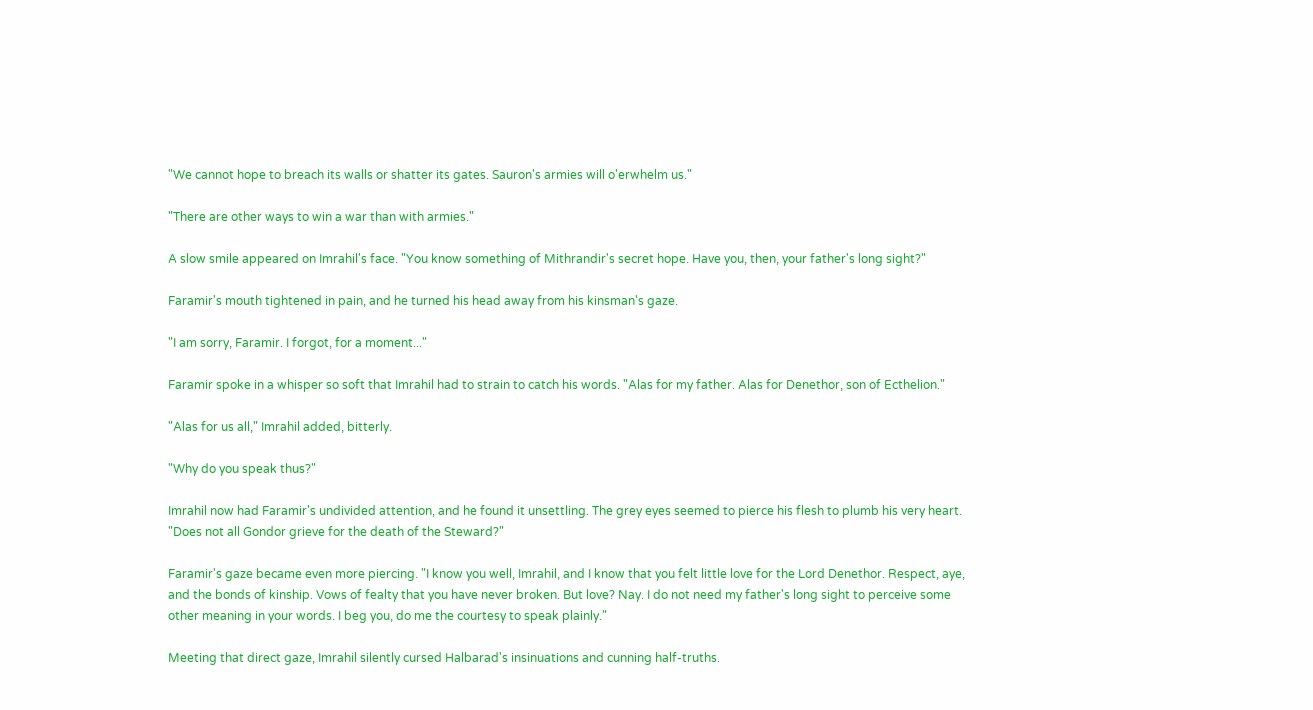"We cannot hope to breach its walls or shatter its gates. Sauron's armies will o'erwhelm us."

"There are other ways to win a war than with armies."

A slow smile appeared on Imrahil's face. "You know something of Mithrandir's secret hope. Have you, then, your father's long sight?"

Faramir's mouth tightened in pain, and he turned his head away from his kinsman's gaze.

"I am sorry, Faramir. I forgot, for a moment..."

Faramir spoke in a whisper so soft that Imrahil had to strain to catch his words. "Alas for my father. Alas for Denethor, son of Ecthelion."

"Alas for us all," Imrahil added, bitterly.

"Why do you speak thus?"

Imrahil now had Faramir's undivided attention, and he found it unsettling. The grey eyes seemed to pierce his flesh to plumb his very heart. "Does not all Gondor grieve for the death of the Steward?"

Faramir's gaze became even more piercing. "I know you well, Imrahil, and I know that you felt little love for the Lord Denethor. Respect, aye, and the bonds of kinship. Vows of fealty that you have never broken. But love? Nay. I do not need my father's long sight to perceive some other meaning in your words. I beg you, do me the courtesy to speak plainly."

Meeting that direct gaze, Imrahil silently cursed Halbarad's insinuations and cunning half-truths.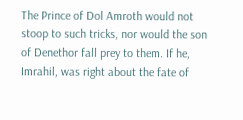The Prince of Dol Amroth would not stoop to such tricks, nor would the son of Denethor fall prey to them. If he, Imrahil, was right about the fate of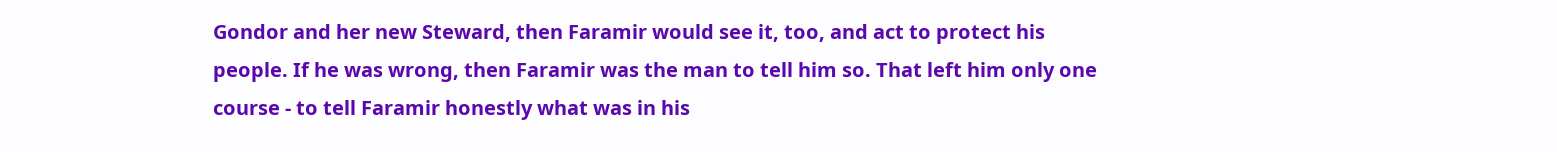Gondor and her new Steward, then Faramir would see it, too, and act to protect his people. If he was wrong, then Faramir was the man to tell him so. That left him only one course - to tell Faramir honestly what was in his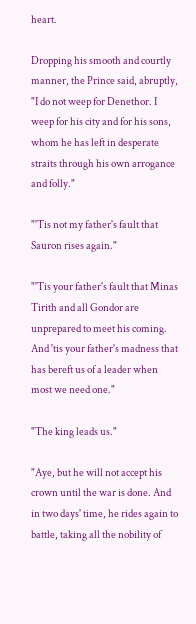heart.

Dropping his smooth and courtly manner, the Prince said, abruptly, "I do not weep for Denethor. I weep for his city and for his sons, whom he has left in desperate straits through his own arrogance and folly."

"'Tis not my father's fault that Sauron rises again."

"'Tis your father's fault that Minas Tirith and all Gondor are unprepared to meet his coming. And 'tis your father's madness that has bereft us of a leader when most we need one."

"The king leads us."

"Aye, but he will not accept his crown until the war is done. And in two days' time, he rides again to battle, taking all the nobility of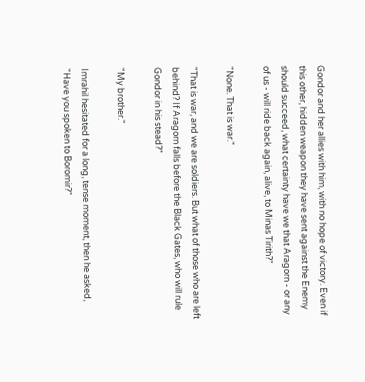Gondor and her allies with him, with no hope of victory. Even if this other, hidden weapon they have sent against the Enemy should succeed, what certainty have we that Aragorn - or any of us - will ride back again, alive, to Minas Tirith?"

"None. That is war."

"That is war, and we are soldiers. But what of those who are left behind? If Aragorn falls before the Black Gates, who will rule Gondor in his stead?"

"My brother."

Imrahil hesitated for a long, tense moment, then he asked, "Have you spoken to Boromir?"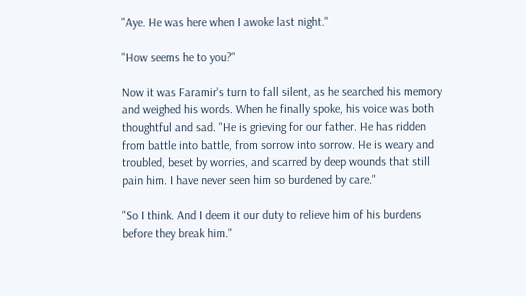"Aye. He was here when I awoke last night."

"How seems he to you?"

Now it was Faramir's turn to fall silent, as he searched his memory and weighed his words. When he finally spoke, his voice was both thoughtful and sad. "He is grieving for our father. He has ridden from battle into battle, from sorrow into sorrow. He is weary and troubled, beset by worries, and scarred by deep wounds that still pain him. I have never seen him so burdened by care."

"So I think. And I deem it our duty to relieve him of his burdens before they break him."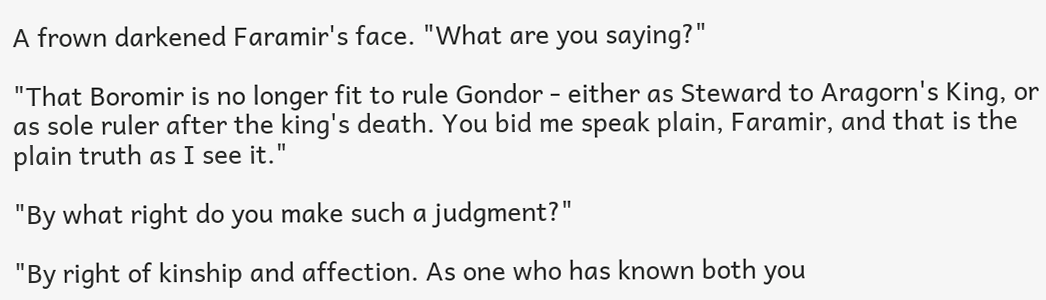A frown darkened Faramir's face. "What are you saying?"

"That Boromir is no longer fit to rule Gondor - either as Steward to Aragorn's King, or as sole ruler after the king's death. You bid me speak plain, Faramir, and that is the plain truth as I see it."

"By what right do you make such a judgment?"

"By right of kinship and affection. As one who has known both you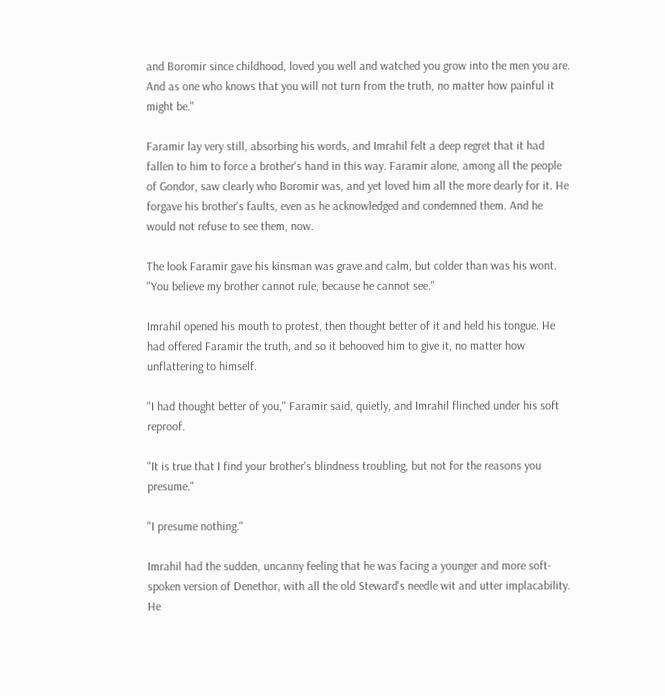and Boromir since childhood, loved you well and watched you grow into the men you are. And as one who knows that you will not turn from the truth, no matter how painful it might be."

Faramir lay very still, absorbing his words, and Imrahil felt a deep regret that it had fallen to him to force a brother's hand in this way. Faramir alone, among all the people of Gondor, saw clearly who Boromir was, and yet loved him all the more dearly for it. He forgave his brother's faults, even as he acknowledged and condemned them. And he would not refuse to see them, now.

The look Faramir gave his kinsman was grave and calm, but colder than was his wont. "You believe my brother cannot rule, because he cannot see."

Imrahil opened his mouth to protest, then thought better of it and held his tongue. He had offered Faramir the truth, and so it behooved him to give it, no matter how unflattering to himself.

"I had thought better of you," Faramir said, quietly, and Imrahil flinched under his soft reproof.

"It is true that I find your brother's blindness troubling, but not for the reasons you presume."

"I presume nothing."

Imrahil had the sudden, uncanny feeling that he was facing a younger and more soft-spoken version of Denethor, with all the old Steward's needle wit and utter implacability. He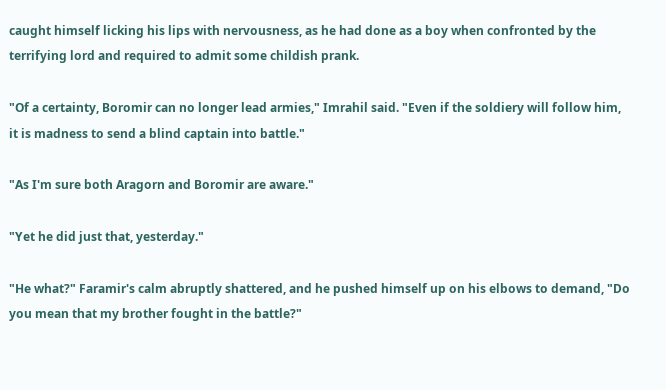caught himself licking his lips with nervousness, as he had done as a boy when confronted by the terrifying lord and required to admit some childish prank.

"Of a certainty, Boromir can no longer lead armies," Imrahil said. "Even if the soldiery will follow him, it is madness to send a blind captain into battle."

"As I'm sure both Aragorn and Boromir are aware."

"Yet he did just that, yesterday."

"He what?" Faramir's calm abruptly shattered, and he pushed himself up on his elbows to demand, "Do you mean that my brother fought in the battle?"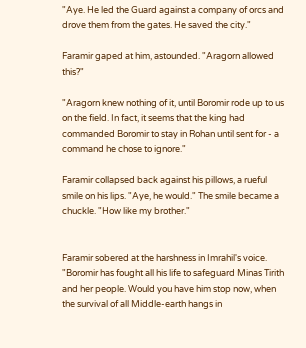"Aye. He led the Guard against a company of orcs and drove them from the gates. He saved the city."

Faramir gaped at him, astounded. "Aragorn allowed this?"

"Aragorn knew nothing of it, until Boromir rode up to us on the field. In fact, it seems that the king had commanded Boromir to stay in Rohan until sent for - a command he chose to ignore."

Faramir collapsed back against his pillows, a rueful smile on his lips. "Aye, he would." The smile became a chuckle. "How like my brother."


Faramir sobered at the harshness in Imrahil's voice. "Boromir has fought all his life to safeguard Minas Tirith and her people. Would you have him stop now, when the survival of all Middle-earth hangs in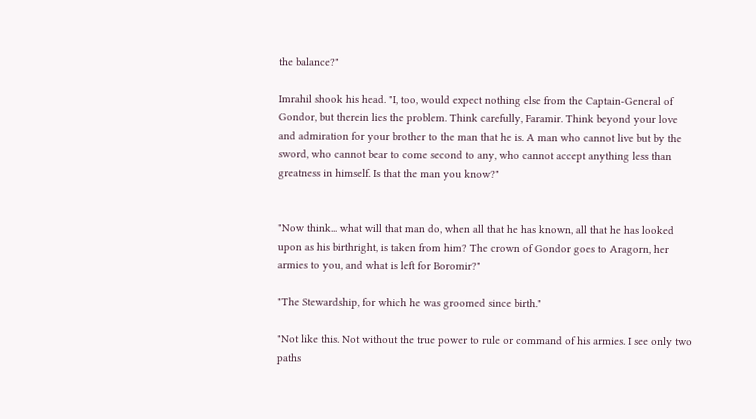the balance?"

Imrahil shook his head. "I, too, would expect nothing else from the Captain-General of Gondor, but therein lies the problem. Think carefully, Faramir. Think beyond your love and admiration for your brother to the man that he is. A man who cannot live but by the sword, who cannot bear to come second to any, who cannot accept anything less than greatness in himself. Is that the man you know?"


"Now think... what will that man do, when all that he has known, all that he has looked upon as his birthright, is taken from him? The crown of Gondor goes to Aragorn, her armies to you, and what is left for Boromir?"

"The Stewardship, for which he was groomed since birth."

"Not like this. Not without the true power to rule or command of his armies. I see only two paths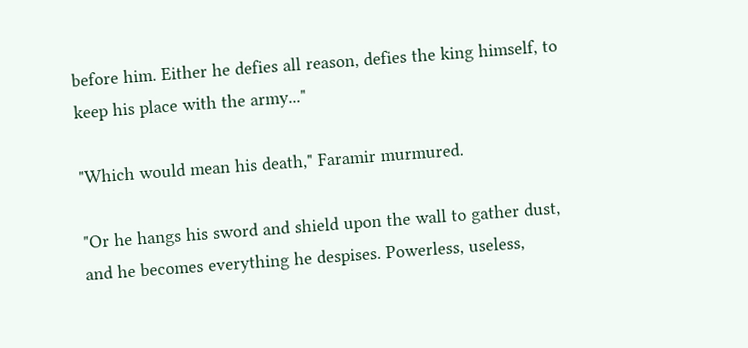before him. Either he defies all reason, defies the king himself, to keep his place with the army..."

"Which would mean his death," Faramir murmured.

"Or he hangs his sword and shield upon the wall to gather dust, and he becomes everything he despises. Powerless, useless,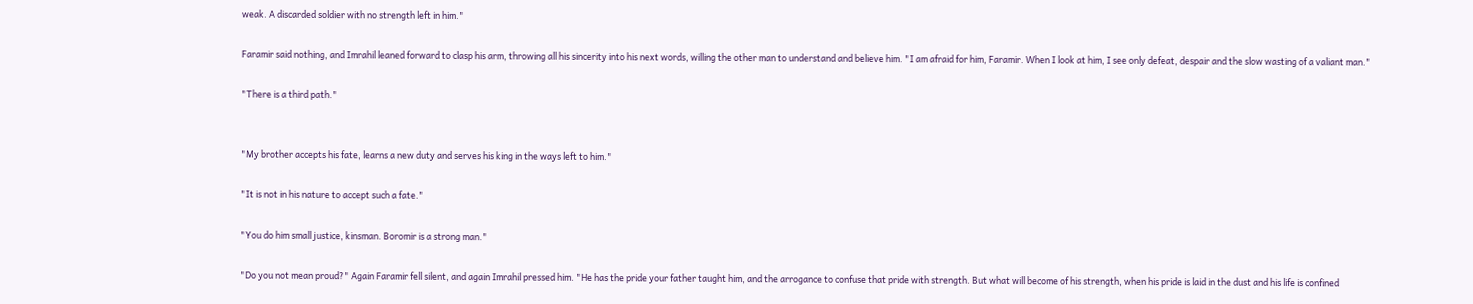weak. A discarded soldier with no strength left in him."

Faramir said nothing, and Imrahil leaned forward to clasp his arm, throwing all his sincerity into his next words, willing the other man to understand and believe him. "I am afraid for him, Faramir. When I look at him, I see only defeat, despair and the slow wasting of a valiant man."

"There is a third path."


"My brother accepts his fate, learns a new duty and serves his king in the ways left to him."

"It is not in his nature to accept such a fate."

"You do him small justice, kinsman. Boromir is a strong man."

"Do you not mean proud?" Again Faramir fell silent, and again Imrahil pressed him. "He has the pride your father taught him, and the arrogance to confuse that pride with strength. But what will become of his strength, when his pride is laid in the dust and his life is confined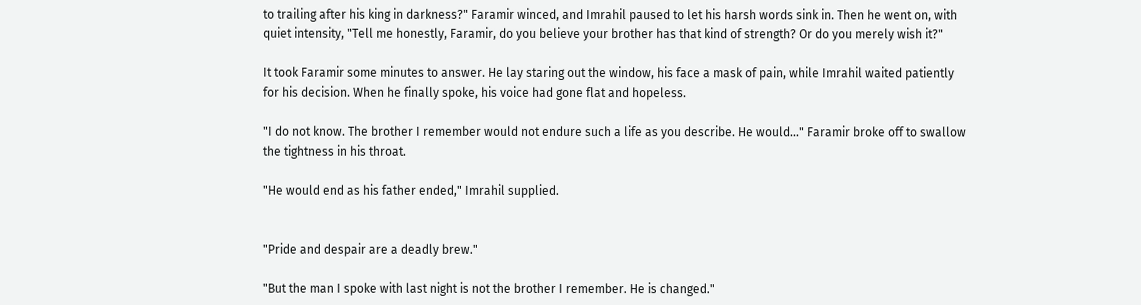to trailing after his king in darkness?" Faramir winced, and Imrahil paused to let his harsh words sink in. Then he went on, with quiet intensity, "Tell me honestly, Faramir, do you believe your brother has that kind of strength? Or do you merely wish it?"

It took Faramir some minutes to answer. He lay staring out the window, his face a mask of pain, while Imrahil waited patiently for his decision. When he finally spoke, his voice had gone flat and hopeless.

"I do not know. The brother I remember would not endure such a life as you describe. He would..." Faramir broke off to swallow the tightness in his throat.

"He would end as his father ended," Imrahil supplied.


"Pride and despair are a deadly brew."

"But the man I spoke with last night is not the brother I remember. He is changed."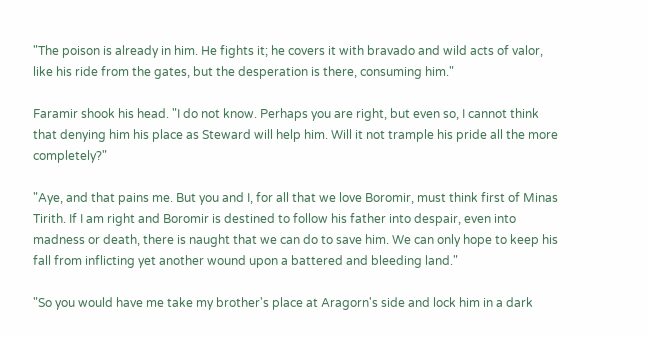"The poison is already in him. He fights it; he covers it with bravado and wild acts of valor, like his ride from the gates, but the desperation is there, consuming him."

Faramir shook his head. "I do not know. Perhaps you are right, but even so, I cannot think that denying him his place as Steward will help him. Will it not trample his pride all the more completely?"

"Aye, and that pains me. But you and I, for all that we love Boromir, must think first of Minas Tirith. If I am right and Boromir is destined to follow his father into despair, even into madness or death, there is naught that we can do to save him. We can only hope to keep his fall from inflicting yet another wound upon a battered and bleeding land."

"So you would have me take my brother's place at Aragorn's side and lock him in a dark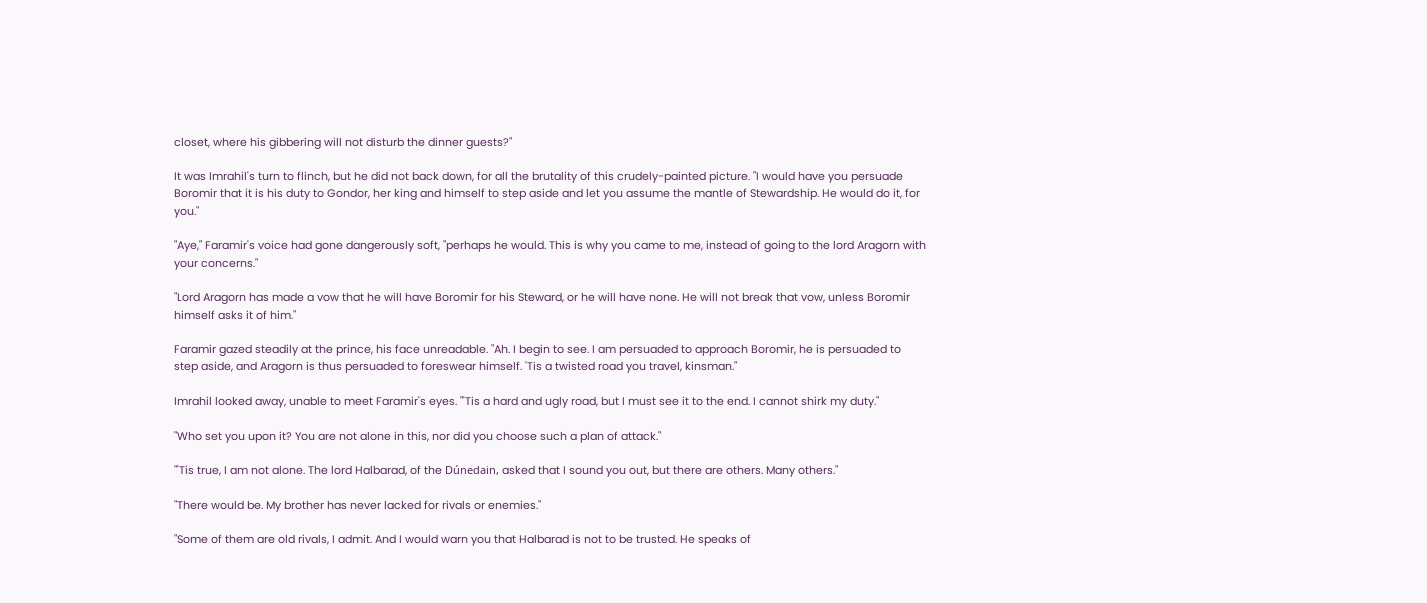closet, where his gibbering will not disturb the dinner guests?"

It was Imrahil's turn to flinch, but he did not back down, for all the brutality of this crudely-painted picture. "I would have you persuade Boromir that it is his duty to Gondor, her king and himself to step aside and let you assume the mantle of Stewardship. He would do it, for you."

"Aye," Faramir's voice had gone dangerously soft, "perhaps he would. This is why you came to me, instead of going to the lord Aragorn with your concerns."

"Lord Aragorn has made a vow that he will have Boromir for his Steward, or he will have none. He will not break that vow, unless Boromir himself asks it of him."

Faramir gazed steadily at the prince, his face unreadable. "Ah. I begin to see. I am persuaded to approach Boromir, he is persuaded to step aside, and Aragorn is thus persuaded to foreswear himself. 'Tis a twisted road you travel, kinsman."

Imrahil looked away, unable to meet Faramir's eyes. "'Tis a hard and ugly road, but I must see it to the end. I cannot shirk my duty."

"Who set you upon it? You are not alone in this, nor did you choose such a plan of attack."

"'Tis true, I am not alone. The lord Halbarad, of the Dúnedain, asked that I sound you out, but there are others. Many others."

"There would be. My brother has never lacked for rivals or enemies."

"Some of them are old rivals, I admit. And I would warn you that Halbarad is not to be trusted. He speaks of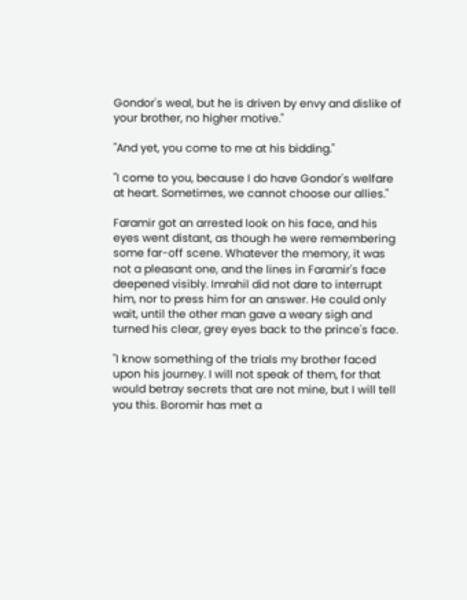Gondor's weal, but he is driven by envy and dislike of your brother, no higher motive."

"And yet, you come to me at his bidding."

"I come to you, because I do have Gondor's welfare at heart. Sometimes, we cannot choose our allies."

Faramir got an arrested look on his face, and his eyes went distant, as though he were remembering some far-off scene. Whatever the memory, it was not a pleasant one, and the lines in Faramir's face deepened visibly. Imrahil did not dare to interrupt him, nor to press him for an answer. He could only wait, until the other man gave a weary sigh and turned his clear, grey eyes back to the prince's face.

"I know something of the trials my brother faced upon his journey. I will not speak of them, for that would betray secrets that are not mine, but I will tell you this. Boromir has met a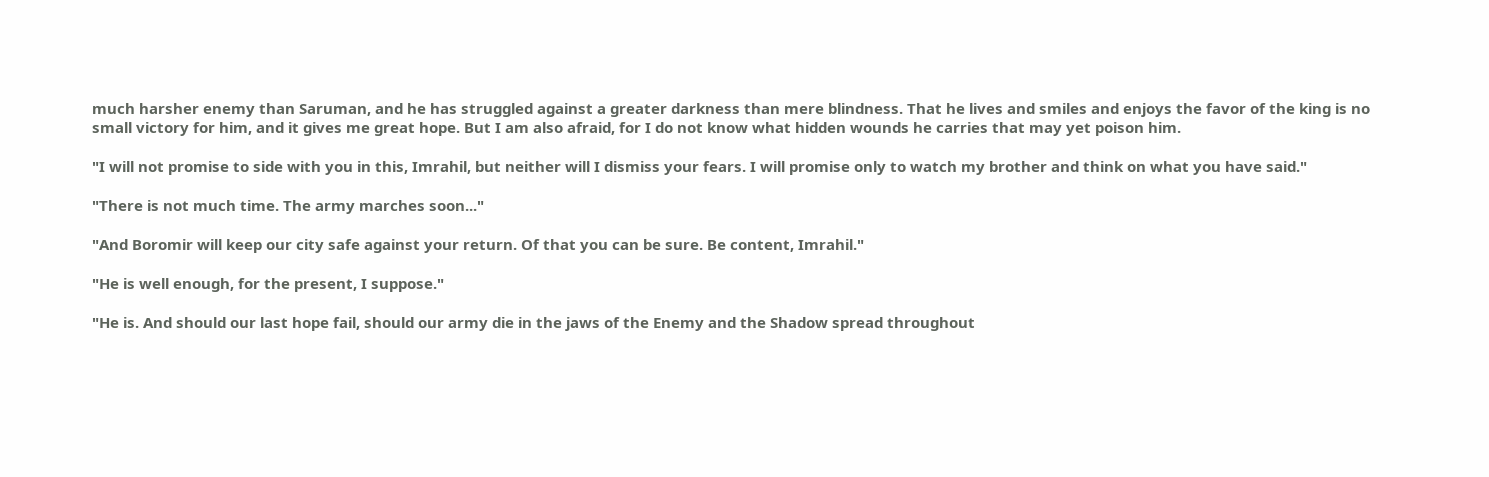much harsher enemy than Saruman, and he has struggled against a greater darkness than mere blindness. That he lives and smiles and enjoys the favor of the king is no small victory for him, and it gives me great hope. But I am also afraid, for I do not know what hidden wounds he carries that may yet poison him.

"I will not promise to side with you in this, Imrahil, but neither will I dismiss your fears. I will promise only to watch my brother and think on what you have said."

"There is not much time. The army marches soon..."

"And Boromir will keep our city safe against your return. Of that you can be sure. Be content, Imrahil."

"He is well enough, for the present, I suppose."

"He is. And should our last hope fail, should our army die in the jaws of the Enemy and the Shadow spread throughout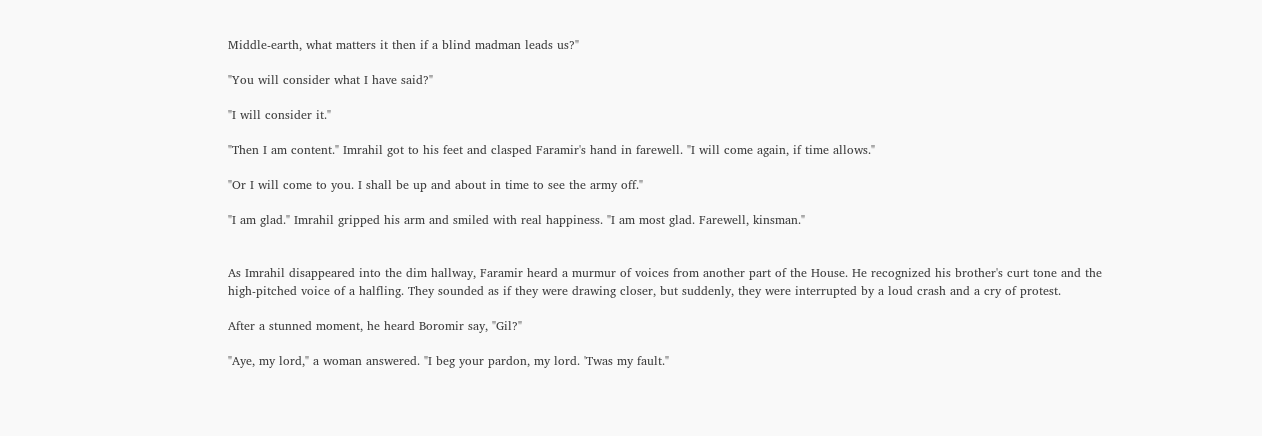Middle-earth, what matters it then if a blind madman leads us?"

"You will consider what I have said?"

"I will consider it."

"Then I am content." Imrahil got to his feet and clasped Faramir's hand in farewell. "I will come again, if time allows."

"Or I will come to you. I shall be up and about in time to see the army off."

"I am glad." Imrahil gripped his arm and smiled with real happiness. "I am most glad. Farewell, kinsman."


As Imrahil disappeared into the dim hallway, Faramir heard a murmur of voices from another part of the House. He recognized his brother's curt tone and the high-pitched voice of a halfling. They sounded as if they were drawing closer, but suddenly, they were interrupted by a loud crash and a cry of protest.

After a stunned moment, he heard Boromir say, "Gil?"

"Aye, my lord," a woman answered. "I beg your pardon, my lord. 'Twas my fault."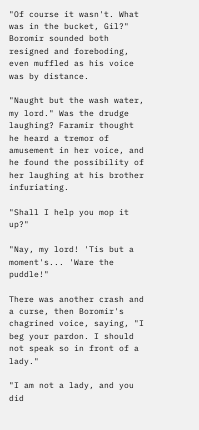"Of course it wasn't. What was in the bucket, Gil?" Boromir sounded both resigned and foreboding, even muffled as his voice was by distance.

"Naught but the wash water, my lord." Was the drudge laughing? Faramir thought he heard a tremor of amusement in her voice, and he found the possibility of her laughing at his brother infuriating.

"Shall I help you mop it up?"

"Nay, my lord! 'Tis but a moment's... 'Ware the puddle!"

There was another crash and a curse, then Boromir's chagrined voice, saying, "I beg your pardon. I should not speak so in front of a lady."

"I am not a lady, and you did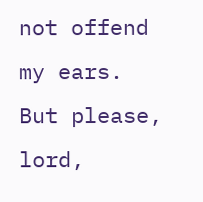not offend my ears. But please, lord,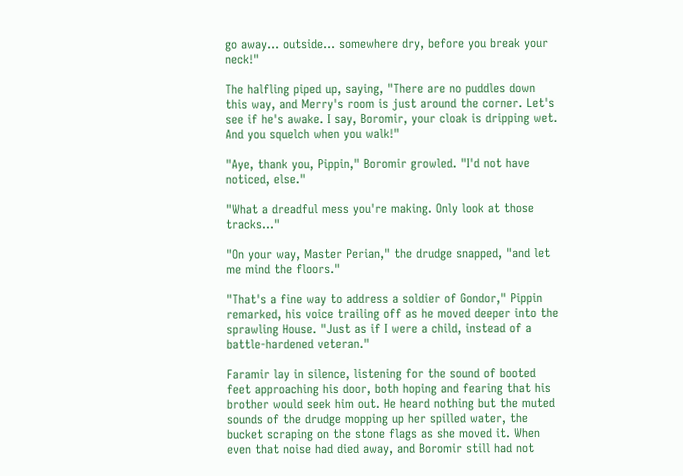go away... outside... somewhere dry, before you break your neck!"

The halfling piped up, saying, "There are no puddles down this way, and Merry's room is just around the corner. Let's see if he's awake. I say, Boromir, your cloak is dripping wet. And you squelch when you walk!"

"Aye, thank you, Pippin," Boromir growled. "I'd not have noticed, else."

"What a dreadful mess you're making. Only look at those tracks..."

"On your way, Master Perian," the drudge snapped, "and let me mind the floors."

"That's a fine way to address a soldier of Gondor," Pippin remarked, his voice trailing off as he moved deeper into the sprawling House. "Just as if I were a child, instead of a battle-hardened veteran."

Faramir lay in silence, listening for the sound of booted feet approaching his door, both hoping and fearing that his brother would seek him out. He heard nothing but the muted sounds of the drudge mopping up her spilled water, the bucket scraping on the stone flags as she moved it. When even that noise had died away, and Boromir still had not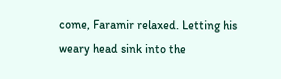come, Faramir relaxed. Letting his weary head sink into the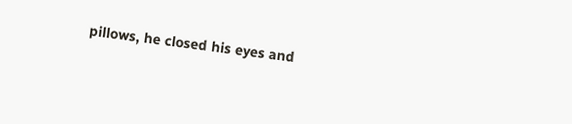pillows, he closed his eyes and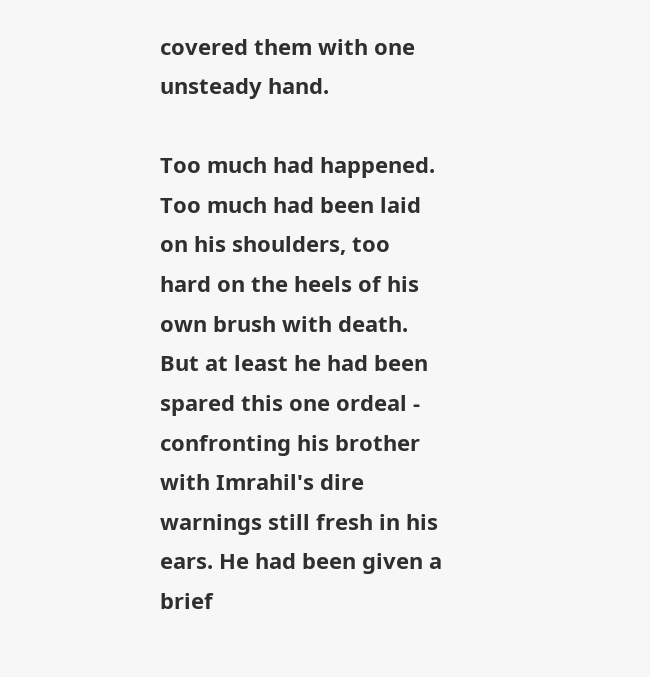covered them with one unsteady hand.

Too much had happened. Too much had been laid on his shoulders, too hard on the heels of his own brush with death. But at least he had been spared this one ordeal - confronting his brother with Imrahil's dire warnings still fresh in his ears. He had been given a brief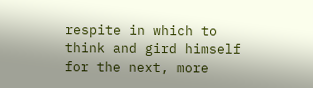respite in which to think and gird himself for the next, more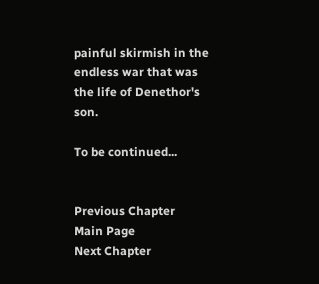painful skirmish in the endless war that was the life of Denethor's son.

To be continued...


Previous Chapter
Main Page
Next Chapter